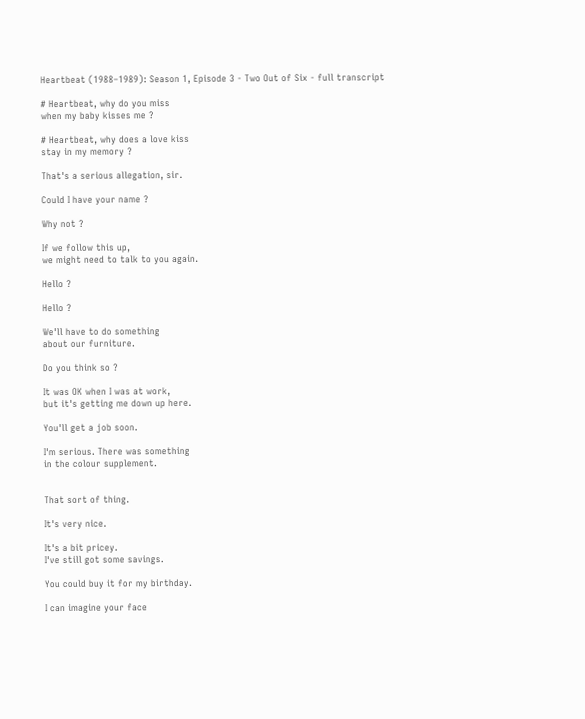Heartbeat (1988–1989): Season 1, Episode 3 - Two Out of Six - full transcript

# Heartbeat, why do you miss
when my baby kisses me ?

# Heartbeat, why does a love kiss
stay in my memory ?

That's a serious allegation, sir.

Could I have your name ?

Why not ?

If we follow this up,
we might need to talk to you again.

Hello ?

Hello ?

We'll have to do something
about our furniture.

Do you think so ?

It was OK when I was at work,
but it's getting me down up here.

You'll get a job soon.

I'm serious. There was something
in the colour supplement.


That sort of thing.

It's very nice.

It's a bit pricey.
I've still got some savings.

You could buy it for my birthday.

I can imagine your face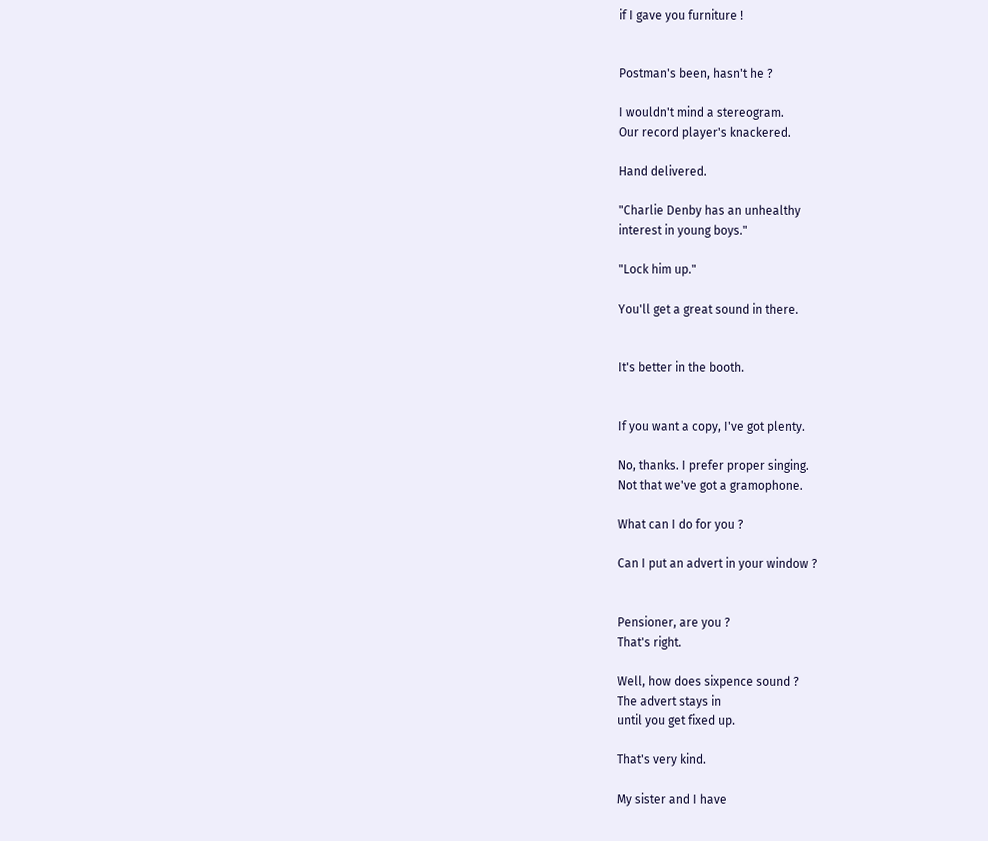if I gave you furniture !


Postman's been, hasn't he ?

I wouldn't mind a stereogram.
Our record player's knackered.

Hand delivered.

"Charlie Denby has an unhealthy
interest in young boys."

"Lock him up."

You'll get a great sound in there.


It's better in the booth.


If you want a copy, I've got plenty.

No, thanks. I prefer proper singing.
Not that we've got a gramophone.

What can I do for you ?

Can I put an advert in your window ?


Pensioner, are you ?
That's right.

Well, how does sixpence sound ?
The advert stays in
until you get fixed up.

That's very kind.

My sister and I have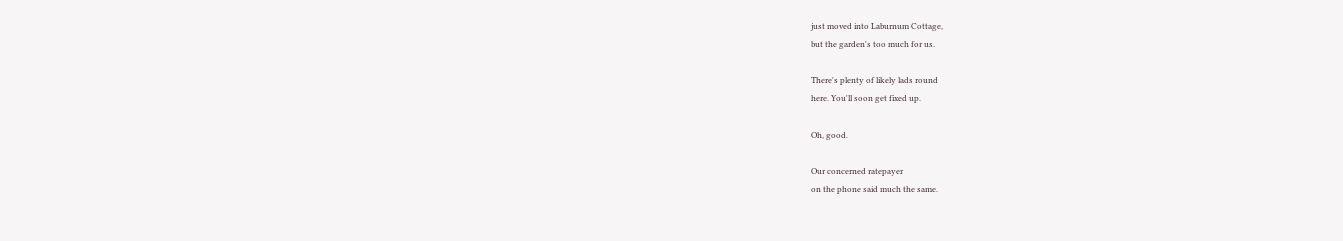just moved into Laburnum Cottage,
but the garden's too much for us.

There's plenty of likely lads round
here. You'll soon get fixed up.

Oh, good.

Our concerned ratepayer
on the phone said much the same.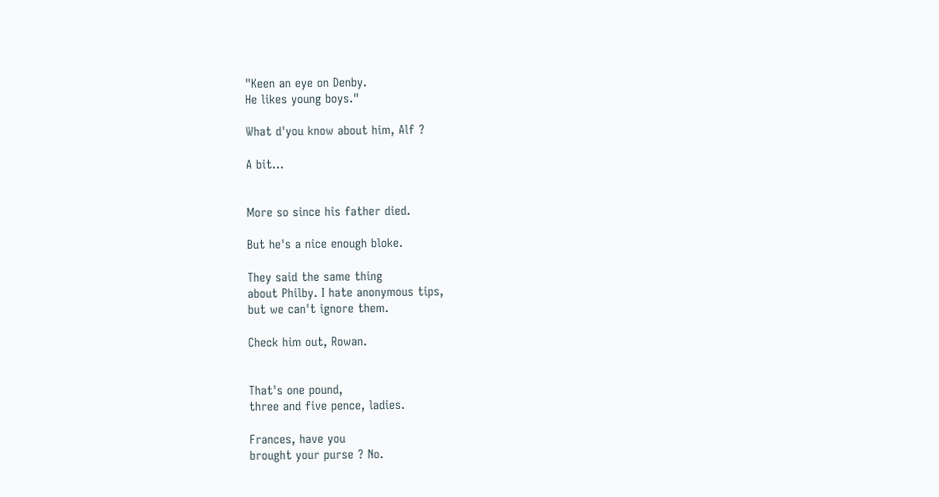"Keen an eye on Denby.
He likes young boys."

What d'you know about him, Alf ?

A bit...


More so since his father died.

But he's a nice enough bloke.

They said the same thing
about Philby. I hate anonymous tips,
but we can't ignore them.

Check him out, Rowan.


That's one pound,
three and five pence, ladies.

Frances, have you
brought your purse ? No.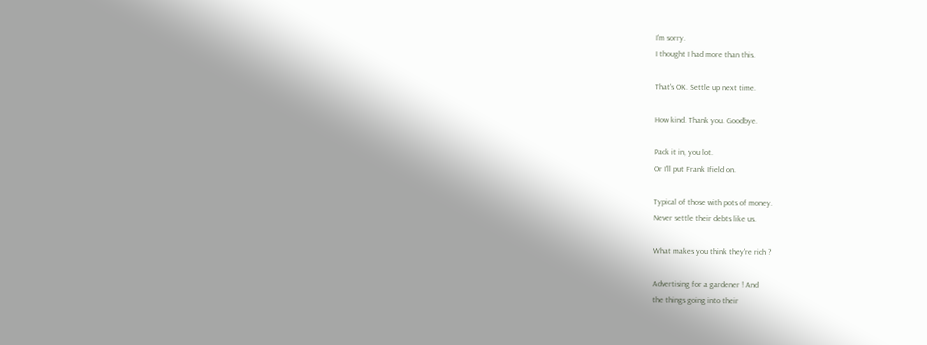I'm sorry.
I thought I had more than this.

That's OK. Settle up next time.

How kind. Thank you. Goodbye.

Pack it in, you lot.
Or I'll put Frank Ifield on.

Typical of those with pots of money.
Never settle their debts like us.

What makes you think they're rich ?

Advertising for a gardener ! And
the things going into their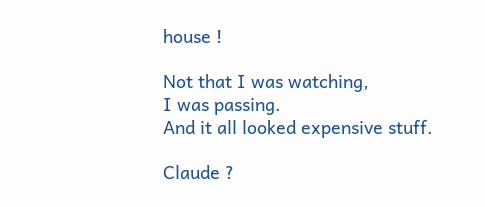house !

Not that I was watching,
I was passing.
And it all looked expensive stuff.

Claude ?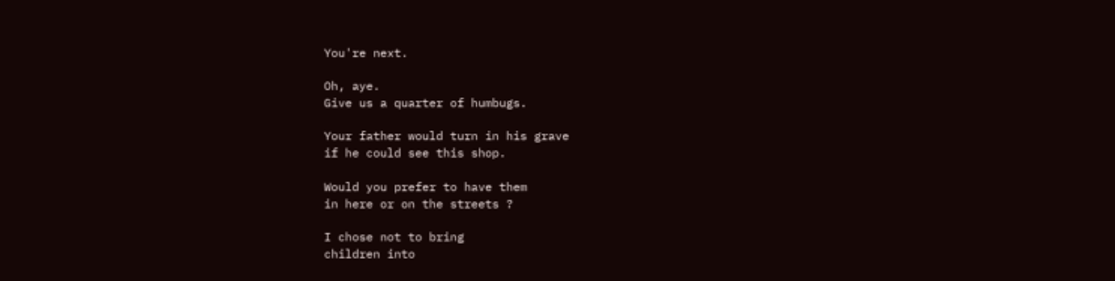You're next.

Oh, aye.
Give us a quarter of humbugs.

Your father would turn in his grave
if he could see this shop.

Would you prefer to have them
in here or on the streets ?

I chose not to bring
children into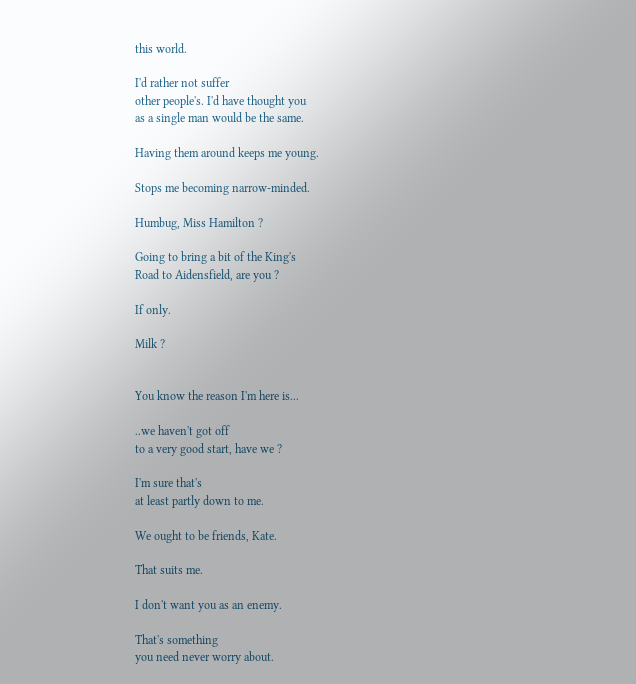this world.

I'd rather not suffer
other people's. I'd have thought you
as a single man would be the same.

Having them around keeps me young.

Stops me becoming narrow-minded.

Humbug, Miss Hamilton ?

Going to bring a bit of the King's
Road to Aidensfield, are you ?

If only.

Milk ?


You know the reason I'm here is...

..we haven't got off
to a very good start, have we ?

I'm sure that's
at least partly down to me.

We ought to be friends, Kate.

That suits me.

I don't want you as an enemy.

That's something
you need never worry about.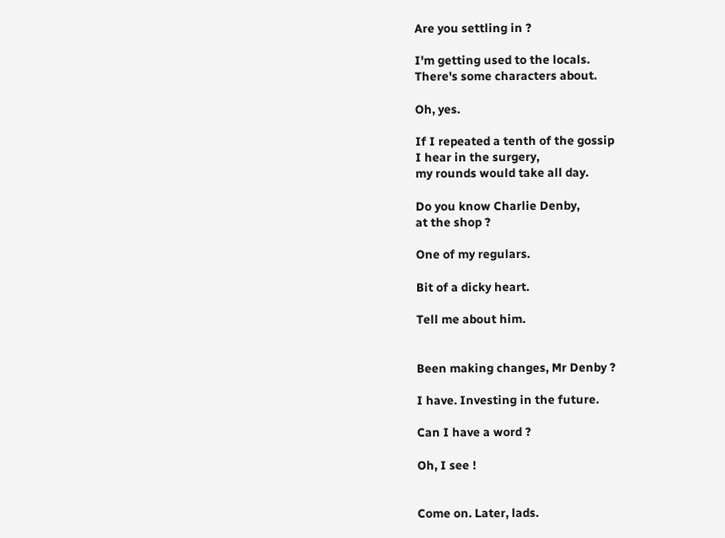Are you settling in ?

I'm getting used to the locals.
There's some characters about.

Oh, yes.

If I repeated a tenth of the gossip
I hear in the surgery,
my rounds would take all day.

Do you know Charlie Denby,
at the shop ?

One of my regulars.

Bit of a dicky heart.

Tell me about him.


Been making changes, Mr Denby ?

I have. Investing in the future.

Can I have a word ?

Oh, I see !


Come on. Later, lads.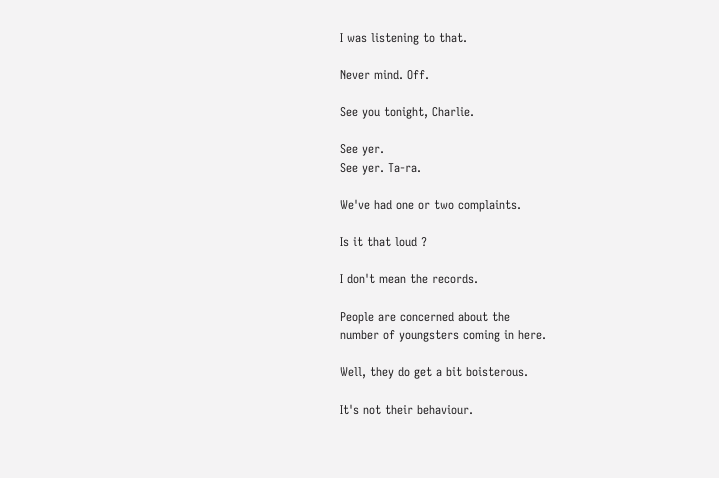I was listening to that.

Never mind. Off.

See you tonight, Charlie.

See yer.
See yer. Ta-ra.

We've had one or two complaints.

Is it that loud ?

I don't mean the records.

People are concerned about the
number of youngsters coming in here.

Well, they do get a bit boisterous.

It's not their behaviour.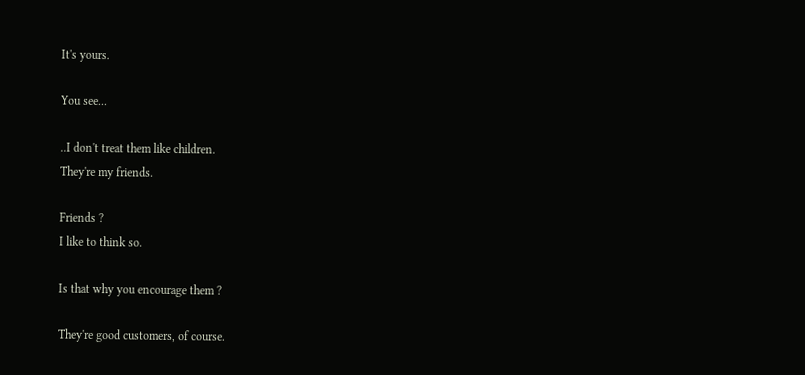It's yours.

You see...

..I don't treat them like children.
They're my friends.

Friends ?
I like to think so.

Is that why you encourage them ?

They're good customers, of course.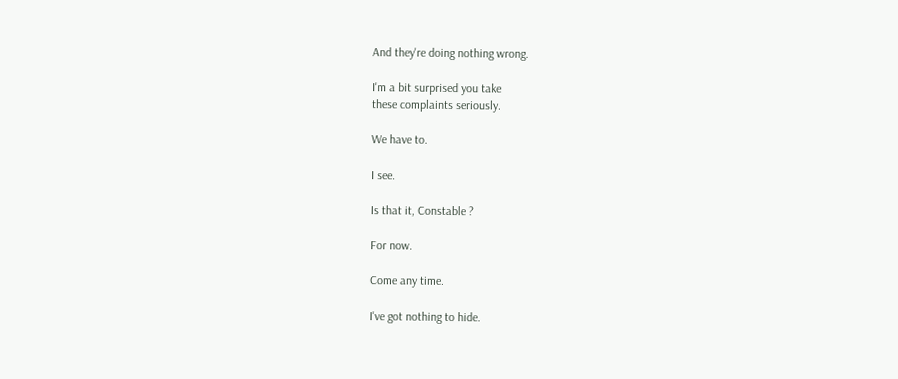And they're doing nothing wrong.

I'm a bit surprised you take
these complaints seriously.

We have to.

I see.

Is that it, Constable ?

For now.

Come any time.

I've got nothing to hide.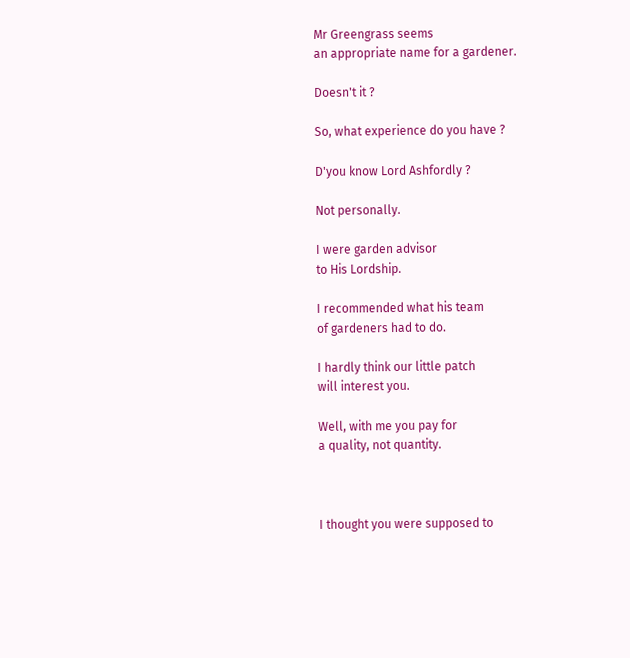Mr Greengrass seems
an appropriate name for a gardener.

Doesn't it ?

So, what experience do you have ?

D'you know Lord Ashfordly ?

Not personally.

I were garden advisor
to His Lordship.

I recommended what his team
of gardeners had to do.

I hardly think our little patch
will interest you.

Well, with me you pay for
a quality, not quantity.



I thought you were supposed to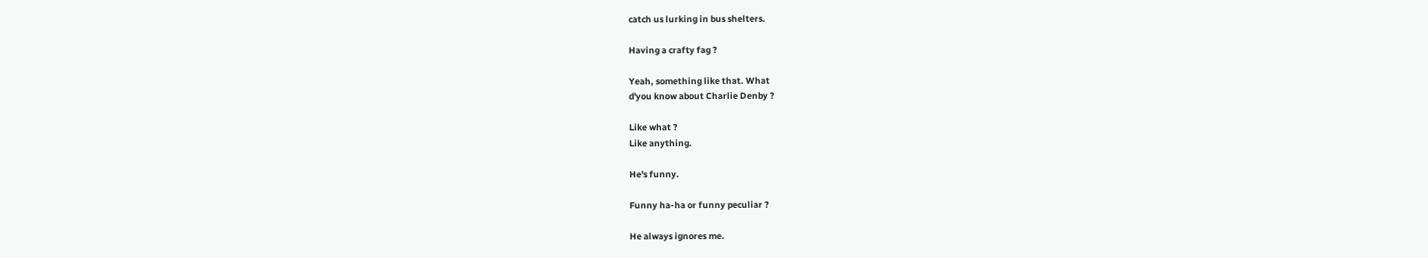catch us lurking in bus shelters.

Having a crafty fag ?

Yeah, something like that. What
d'you know about Charlie Denby ?

Like what ?
Like anything.

He's funny.

Funny ha-ha or funny peculiar ?

He always ignores me.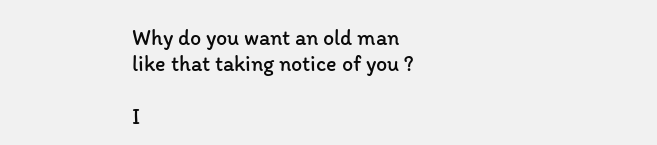Why do you want an old man
like that taking notice of you ?

I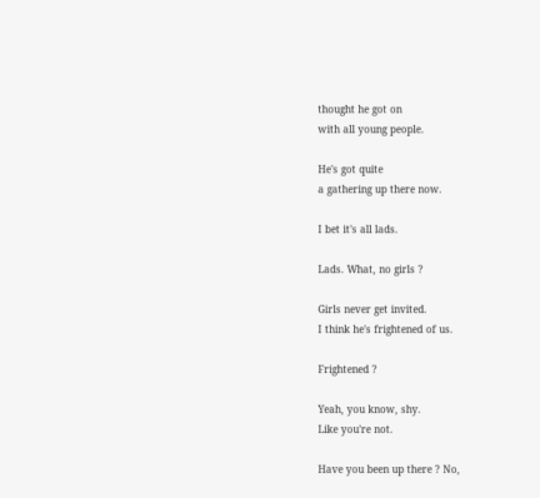thought he got on
with all young people.

He's got quite
a gathering up there now.

I bet it's all lads.

Lads. What, no girls ?

Girls never get invited.
I think he's frightened of us.

Frightened ?

Yeah, you know, shy.
Like you're not.

Have you been up there ? No,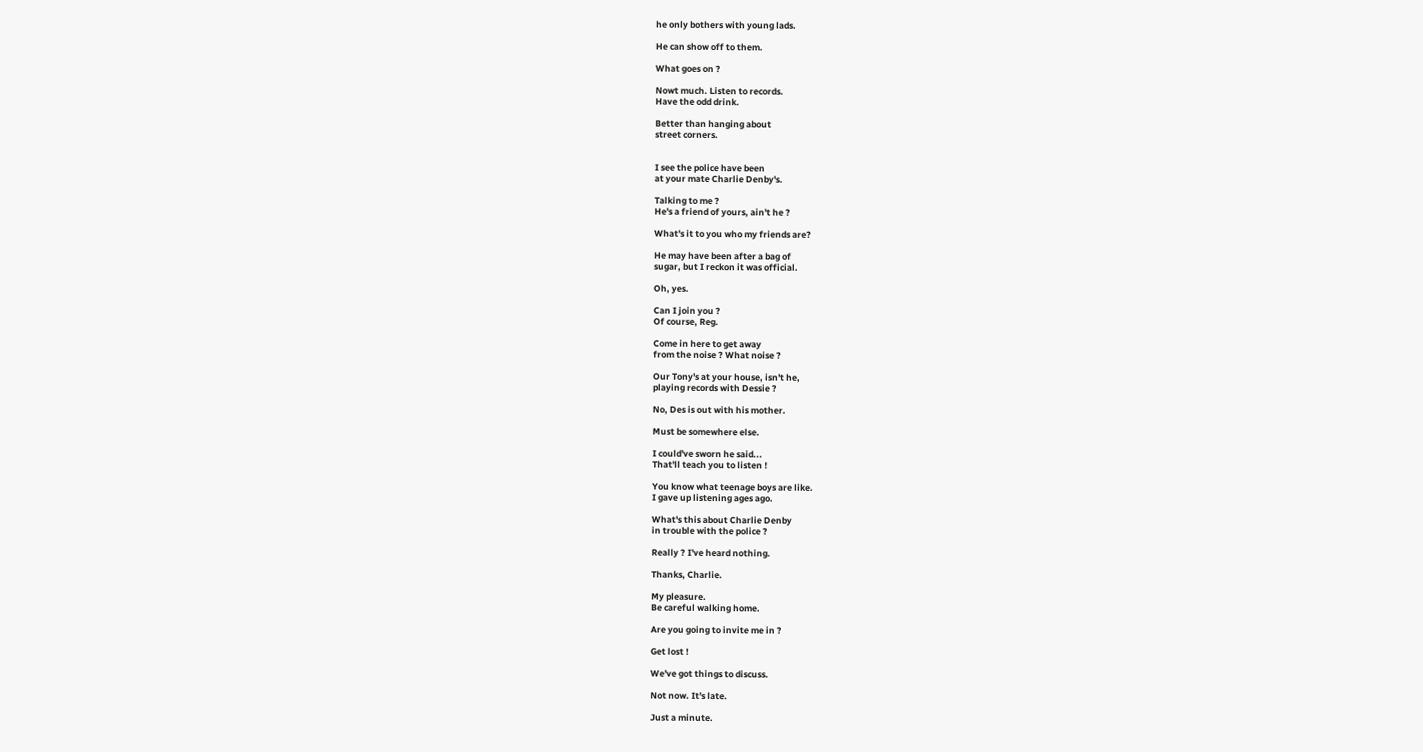he only bothers with young lads.

He can show off to them.

What goes on ?

Nowt much. Listen to records.
Have the odd drink.

Better than hanging about
street corners.


I see the police have been
at your mate Charlie Denby's.

Talking to me ?
He's a friend of yours, ain't he ?

What's it to you who my friends are?

He may have been after a bag of
sugar, but I reckon it was official.

Oh, yes.

Can I join you ?
Of course, Reg.

Come in here to get away
from the noise ? What noise ?

Our Tony's at your house, isn't he,
playing records with Dessie ?

No, Des is out with his mother.

Must be somewhere else.

I could've sworn he said...
That'll teach you to listen !

You know what teenage boys are like.
I gave up listening ages ago.

What's this about Charlie Denby
in trouble with the police ?

Really ? I've heard nothing.

Thanks, Charlie.

My pleasure.
Be careful walking home.

Are you going to invite me in ?

Get lost !

We've got things to discuss.

Not now. It's late.

Just a minute.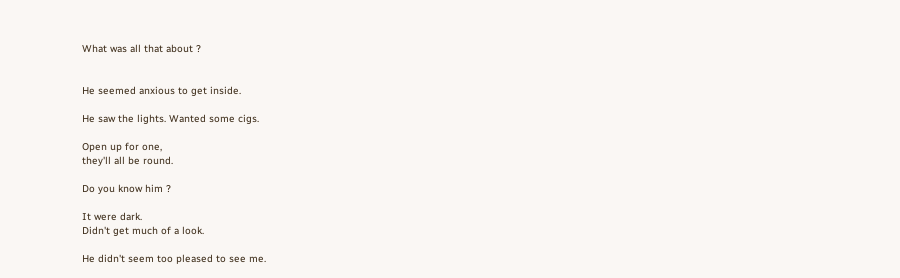What was all that about ?


He seemed anxious to get inside.

He saw the lights. Wanted some cigs.

Open up for one,
they'll all be round.

Do you know him ?

It were dark.
Didn't get much of a look.

He didn't seem too pleased to see me.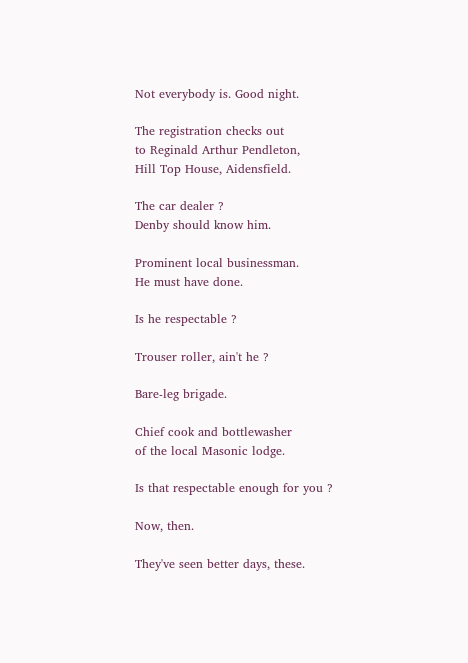Not everybody is. Good night.

The registration checks out
to Reginald Arthur Pendleton,
Hill Top House, Aidensfield.

The car dealer ?
Denby should know him.

Prominent local businessman.
He must have done.

Is he respectable ?

Trouser roller, ain't he ?

Bare-leg brigade.

Chief cook and bottlewasher
of the local Masonic lodge.

Is that respectable enough for you ?

Now, then.

They've seen better days, these.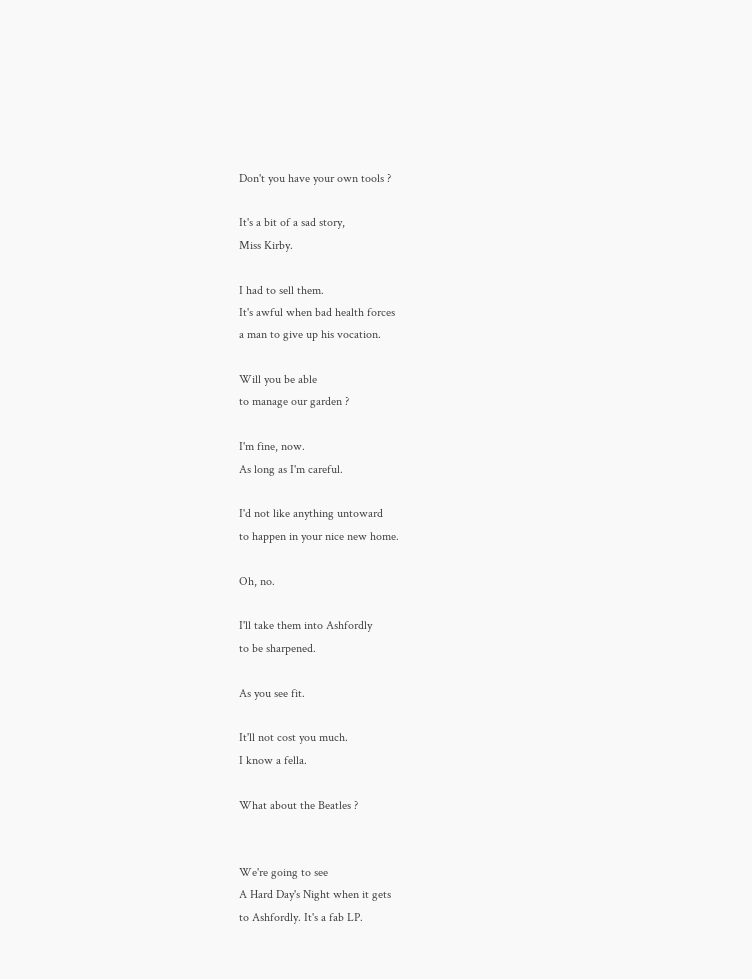Don't you have your own tools ?

It's a bit of a sad story,
Miss Kirby.

I had to sell them.
It's awful when bad health forces
a man to give up his vocation.

Will you be able
to manage our garden ?

I'm fine, now.
As long as I'm careful.

I'd not like anything untoward
to happen in your nice new home.

Oh, no.

I'll take them into Ashfordly
to be sharpened.

As you see fit.

It'll not cost you much.
I know a fella.

What about the Beatles ?


We're going to see
A Hard Day's Night when it gets
to Ashfordly. It's a fab LP.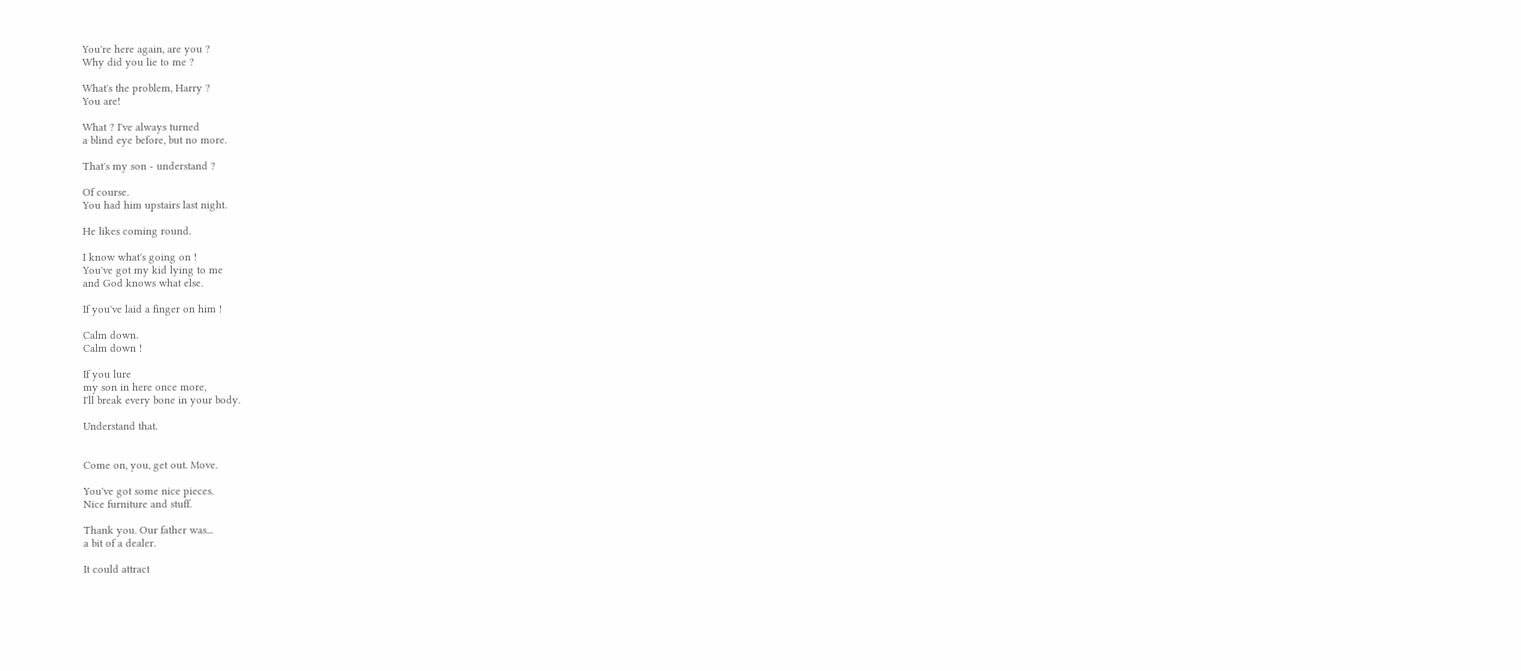You're here again, are you ?
Why did you lie to me ?

What's the problem, Harry ?
You are!

What ? I've always turned
a blind eye before, but no more.

That's my son - understand ?

Of course.
You had him upstairs last night.

He likes coming round.

I know what's going on !
You've got my kid lying to me
and God knows what else.

If you've laid a finger on him !

Calm down.
Calm down !

If you lure
my son in here once more,
I'll break every bone in your body.

Understand that.


Come on, you, get out. Move.

You've got some nice pieces.
Nice furniture and stuff.

Thank you. Our father was...
a bit of a dealer.

It could attract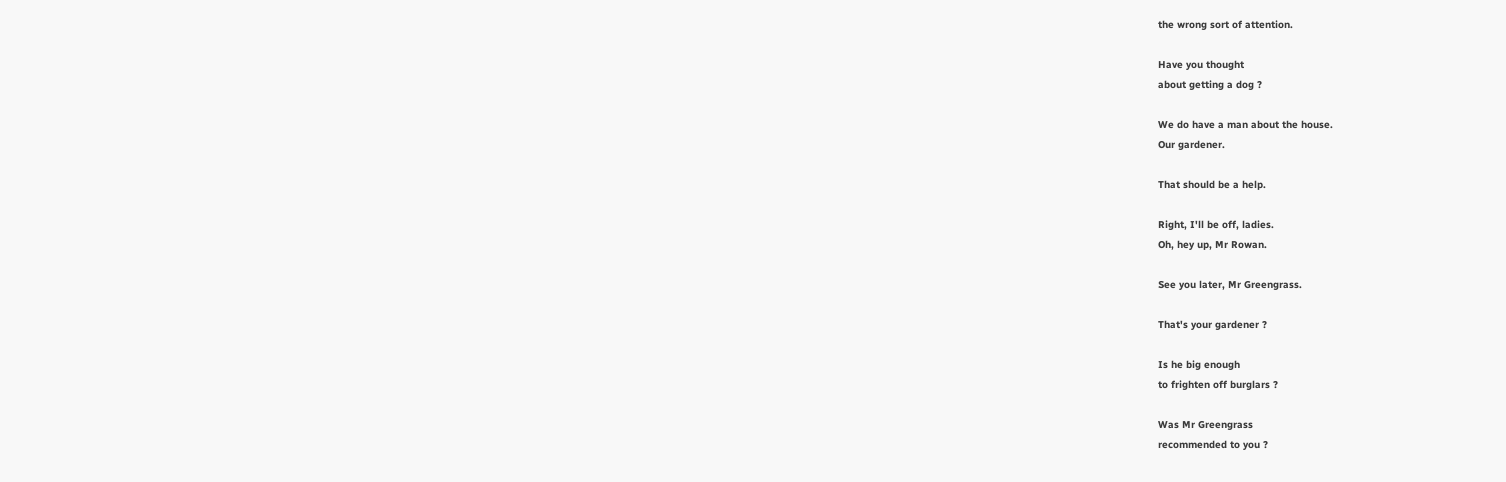the wrong sort of attention.

Have you thought
about getting a dog ?

We do have a man about the house.
Our gardener.

That should be a help.

Right, I'll be off, ladies.
Oh, hey up, Mr Rowan.

See you later, Mr Greengrass.

That's your gardener ?

Is he big enough
to frighten off burglars ?

Was Mr Greengrass
recommended to you ?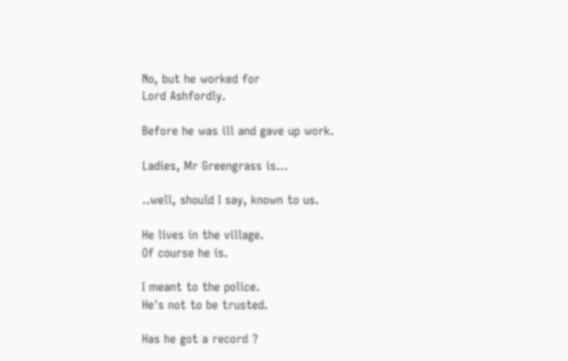No, but he worked for
Lord Ashfordly.

Before he was ill and gave up work.

Ladies, Mr Greengrass is...

..well, should I say, known to us.

He lives in the village.
Of course he is.

I meant to the police.
He's not to be trusted.

Has he got a record ?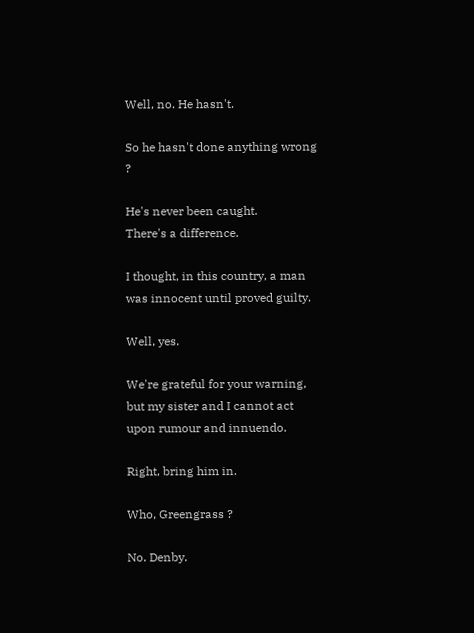Well, no. He hasn't.

So he hasn't done anything wrong ?

He's never been caught.
There's a difference.

I thought, in this country, a man
was innocent until proved guilty.

Well, yes.

We're grateful for your warning,
but my sister and I cannot act
upon rumour and innuendo.

Right, bring him in.

Who, Greengrass ?

No. Denby.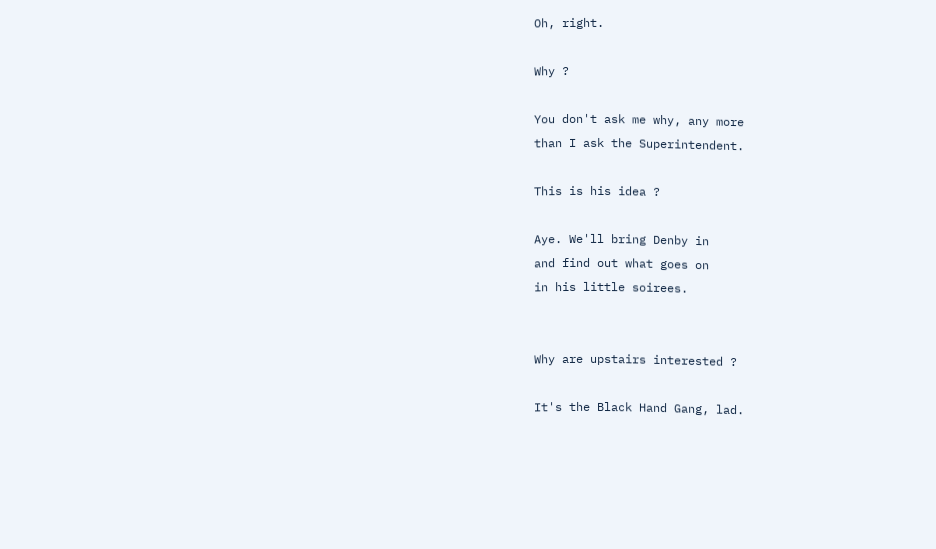Oh, right.

Why ?

You don't ask me why, any more
than I ask the Superintendent.

This is his idea ?

Aye. We'll bring Denby in
and find out what goes on
in his little soirees.


Why are upstairs interested ?

It's the Black Hand Gang, lad.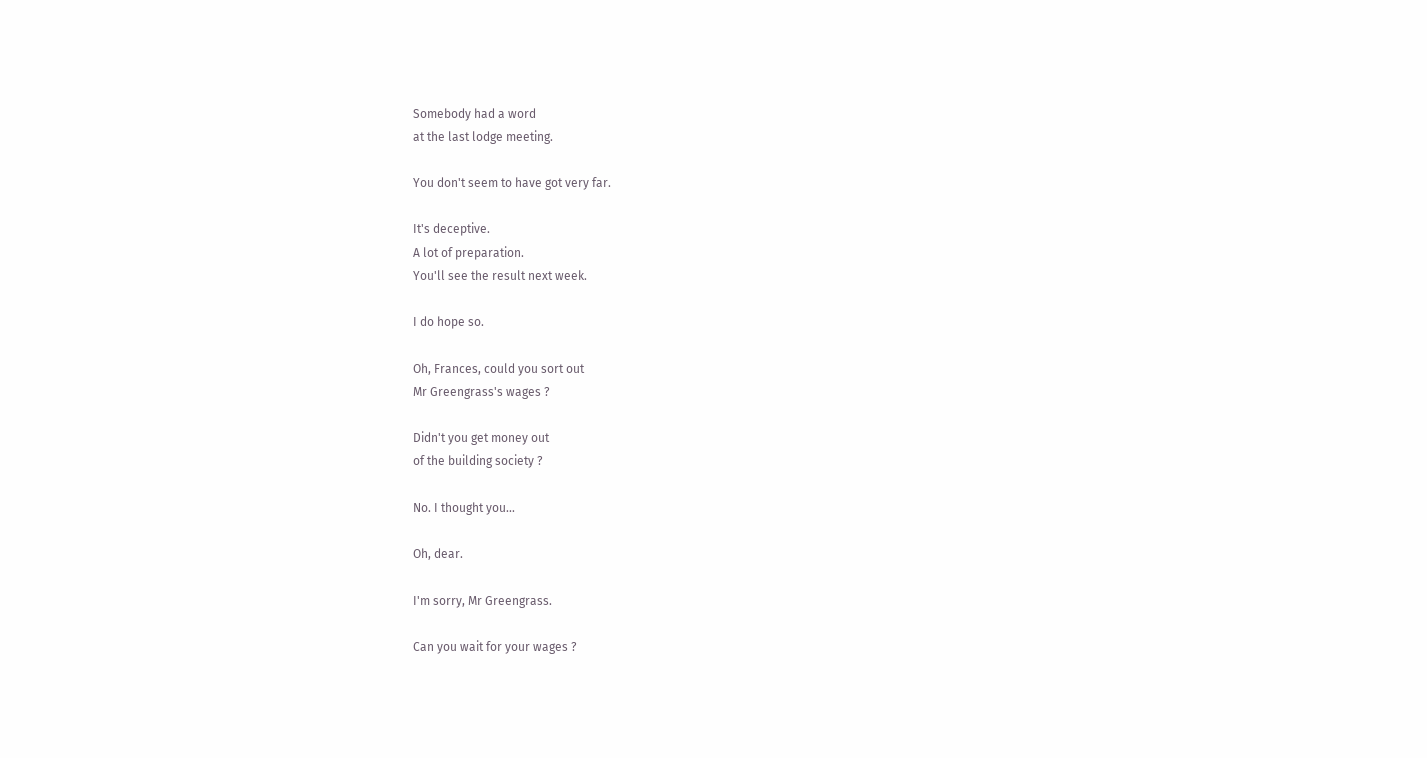Somebody had a word
at the last lodge meeting.

You don't seem to have got very far.

It's deceptive.
A lot of preparation.
You'll see the result next week.

I do hope so.

Oh, Frances, could you sort out
Mr Greengrass's wages ?

Didn't you get money out
of the building society ?

No. I thought you...

Oh, dear.

I'm sorry, Mr Greengrass.

Can you wait for your wages ?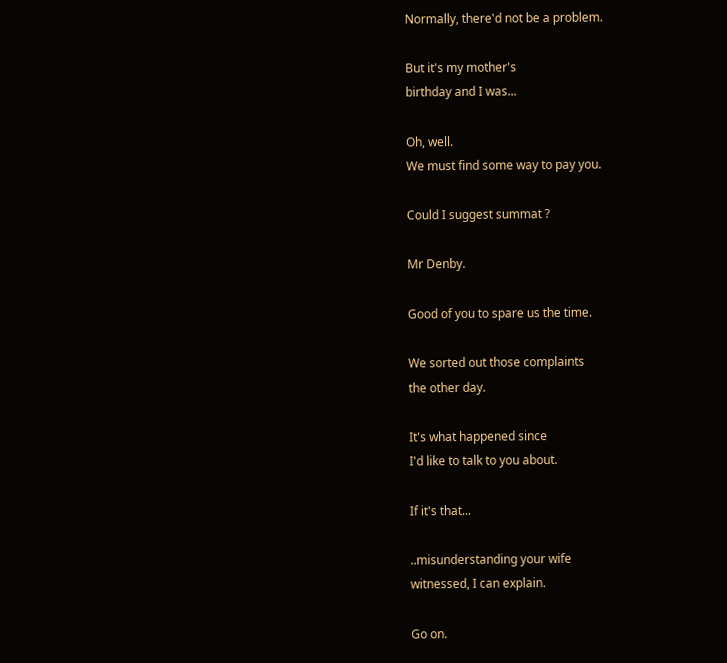Normally, there'd not be a problem.

But it's my mother's
birthday and I was...

Oh, well.
We must find some way to pay you.

Could I suggest summat ?

Mr Denby.

Good of you to spare us the time.

We sorted out those complaints
the other day.

It's what happened since
I'd like to talk to you about.

If it's that...

..misunderstanding your wife
witnessed, I can explain.

Go on.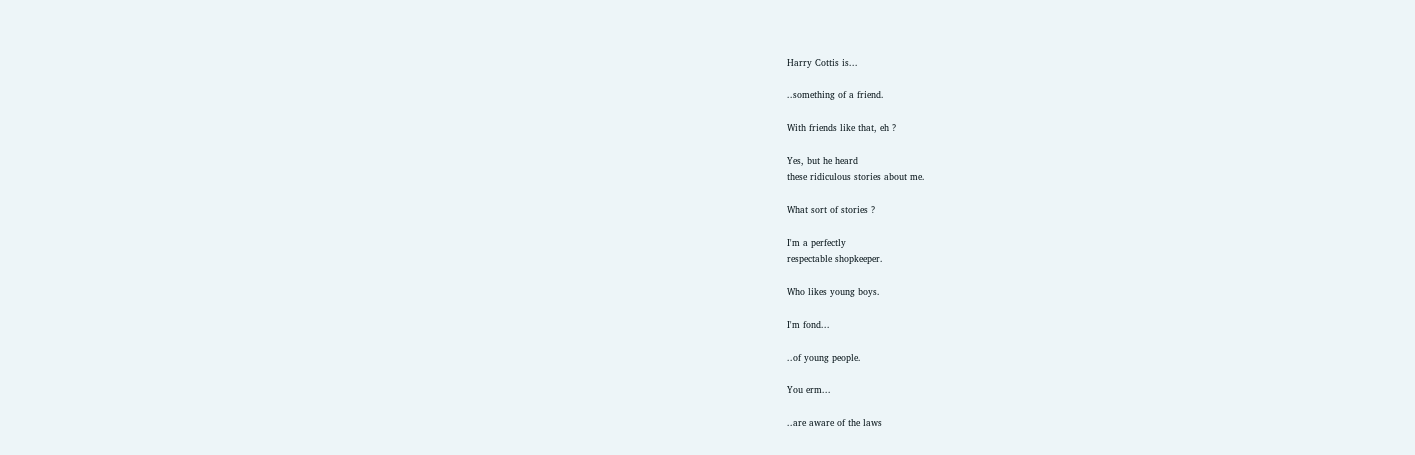Harry Cottis is...

..something of a friend.

With friends like that, eh ?

Yes, but he heard
these ridiculous stories about me.

What sort of stories ?

I'm a perfectly
respectable shopkeeper.

Who likes young boys.

I'm fond...

..of young people.

You erm...

..are aware of the laws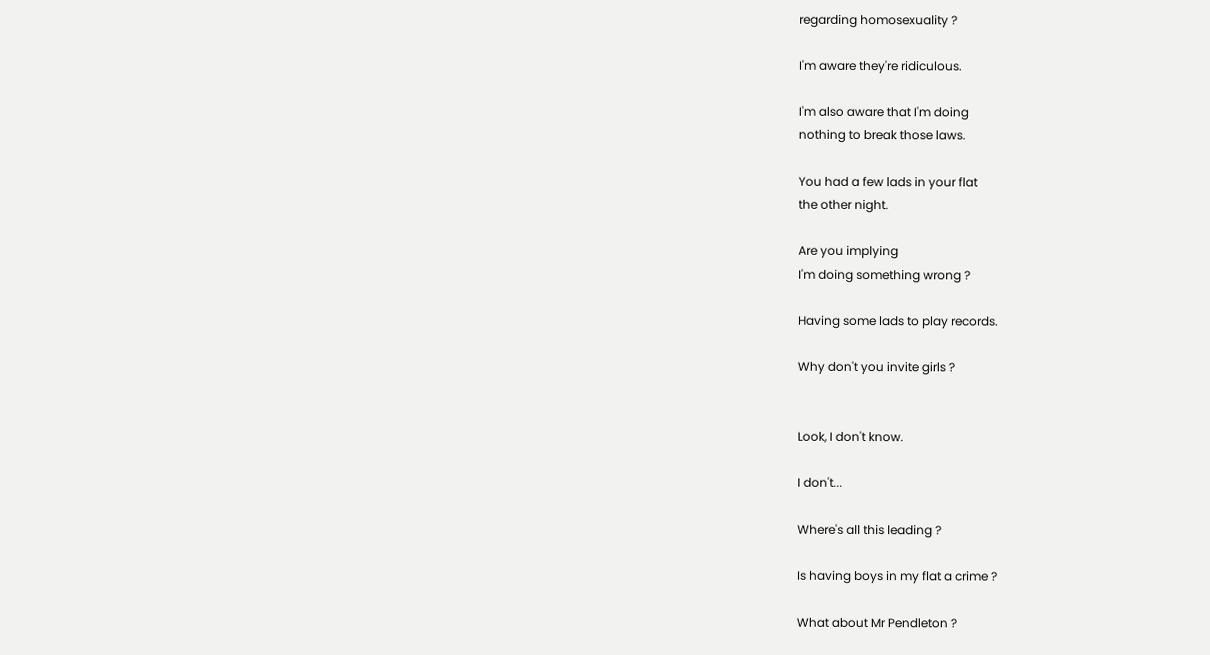regarding homosexuality ?

I'm aware they're ridiculous.

I'm also aware that I'm doing
nothing to break those laws.

You had a few lads in your flat
the other night.

Are you implying
I'm doing something wrong ?

Having some lads to play records.

Why don't you invite girls ?


Look, I don't know.

I don't...

Where's all this leading ?

Is having boys in my flat a crime ?

What about Mr Pendleton ?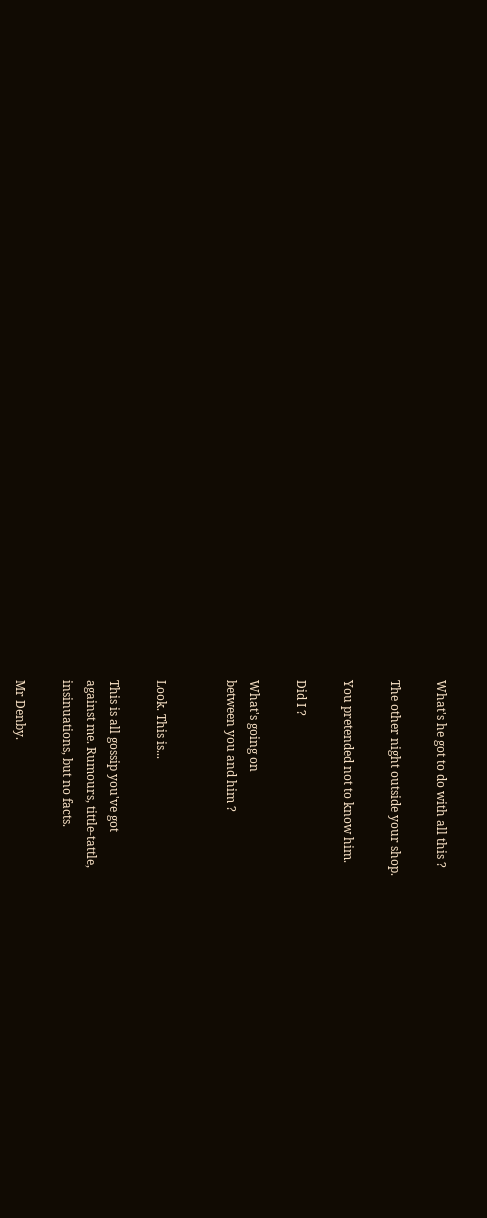What's he got to do with all this ?

The other night outside your shop.

You pretended not to know him.

Did I ?

What's going on
between you and him ?


Look. This is...

This is all gossip you've got
against me. Rumours, tittle-tattle,
insinuations, but no facts.

Mr Denby.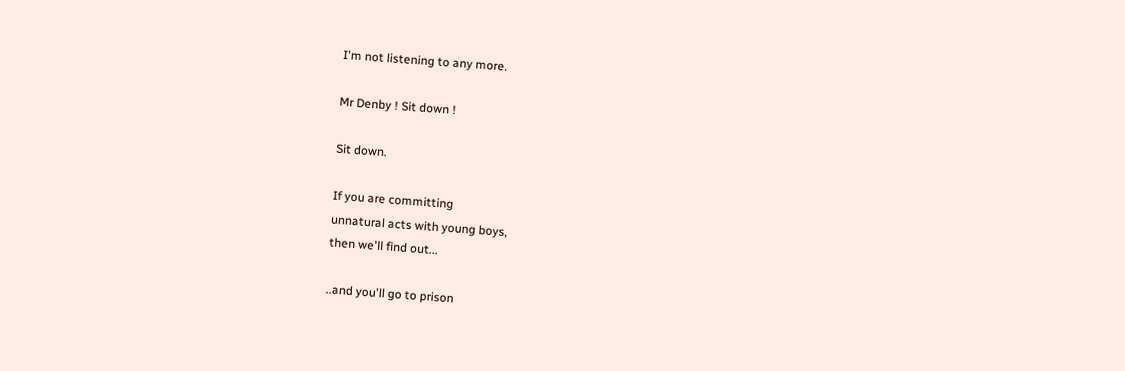I'm not listening to any more.

Mr Denby ! Sit down !

Sit down.

If you are committing
unnatural acts with young boys,
then we'll find out...

..and you'll go to prison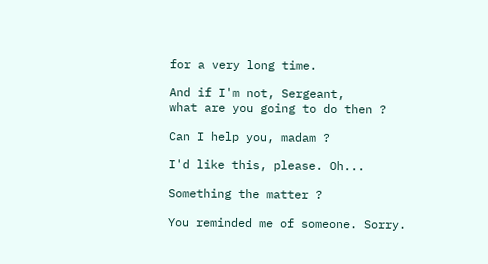for a very long time.

And if I'm not, Sergeant,
what are you going to do then ?

Can I help you, madam ?

I'd like this, please. Oh...

Something the matter ?

You reminded me of someone. Sorry.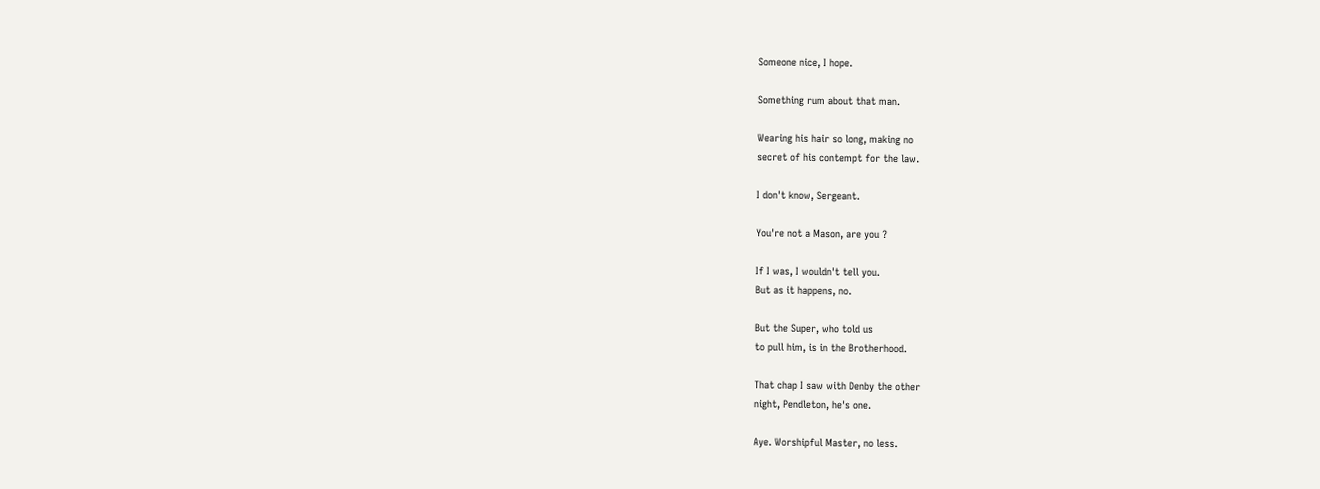Someone nice, I hope.

Something rum about that man.

Wearing his hair so long, making no
secret of his contempt for the law.

I don't know, Sergeant.

You're not a Mason, are you ?

If I was, I wouldn't tell you.
But as it happens, no.

But the Super, who told us
to pull him, is in the Brotherhood.

That chap I saw with Denby the other
night, Pendleton, he's one.

Aye. Worshipful Master, no less.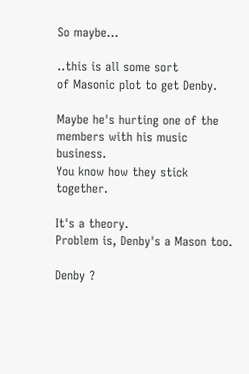So maybe...

..this is all some sort
of Masonic plot to get Denby.

Maybe he's hurting one of the
members with his music business.
You know how they stick together.

It's a theory.
Problem is, Denby's a Mason too.

Denby ?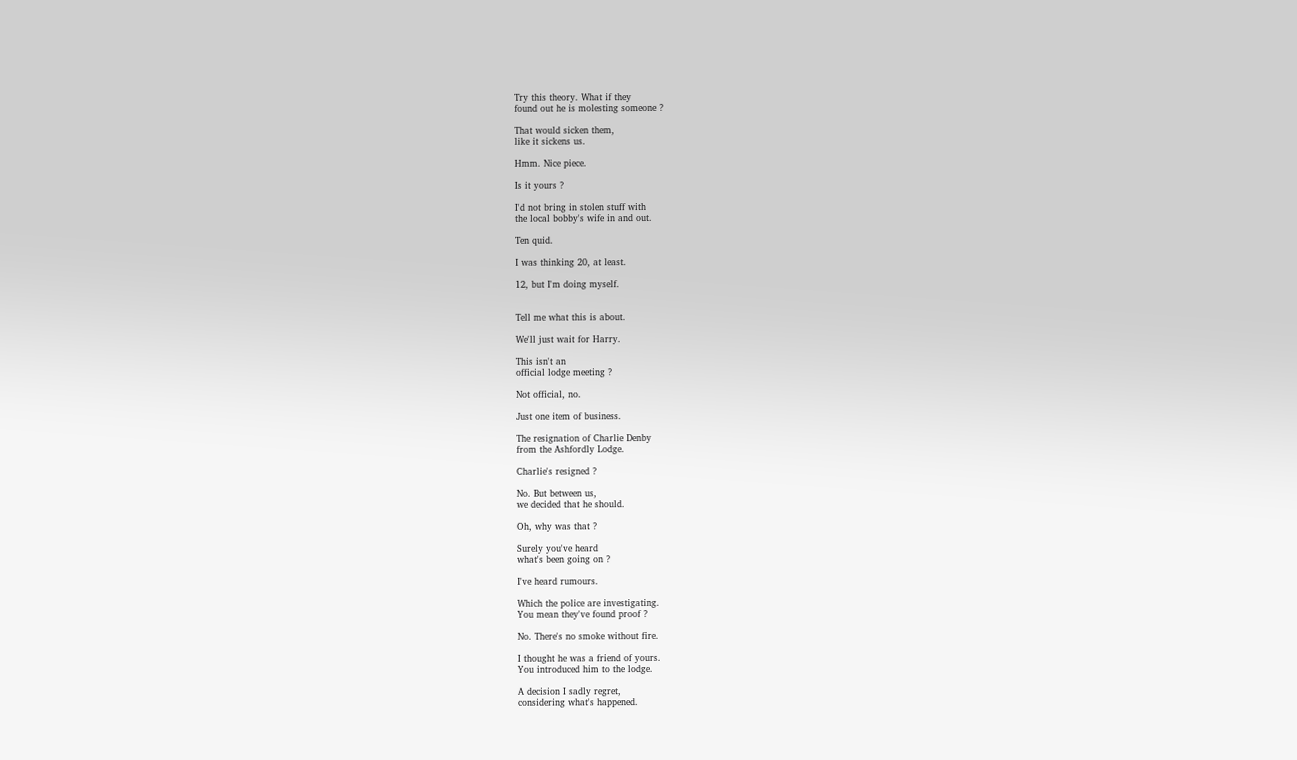Try this theory. What if they
found out he is molesting someone ?

That would sicken them,
like it sickens us.

Hmm. Nice piece.

Is it yours ?

I'd not bring in stolen stuff with
the local bobby's wife in and out.

Ten quid.

I was thinking 20, at least.

12, but I'm doing myself.


Tell me what this is about.

We'll just wait for Harry.

This isn't an
official lodge meeting ?

Not official, no.

Just one item of business.

The resignation of Charlie Denby
from the Ashfordly Lodge.

Charlie's resigned ?

No. But between us,
we decided that he should.

Oh, why was that ?

Surely you've heard
what's been going on ?

I've heard rumours.

Which the police are investigating.
You mean they've found proof ?

No. There's no smoke without fire.

I thought he was a friend of yours.
You introduced him to the lodge.

A decision I sadly regret,
considering what's happened.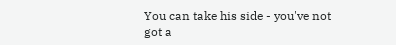You can take his side - you've not
got a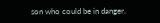son who could be in danger.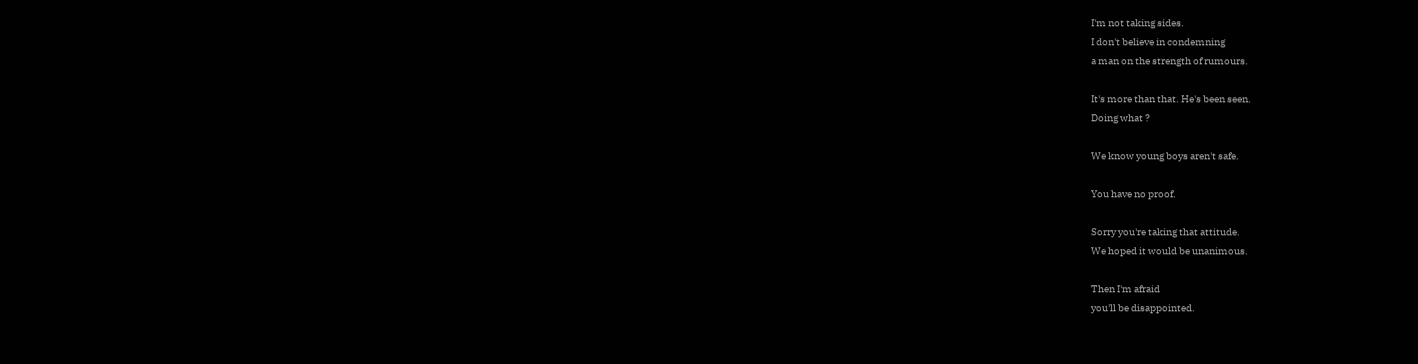I'm not taking sides.
I don't believe in condemning
a man on the strength of rumours.

It's more than that. He's been seen.
Doing what ?

We know young boys aren't safe.

You have no proof.

Sorry you're taking that attitude.
We hoped it would be unanimous.

Then I'm afraid
you'll be disappointed.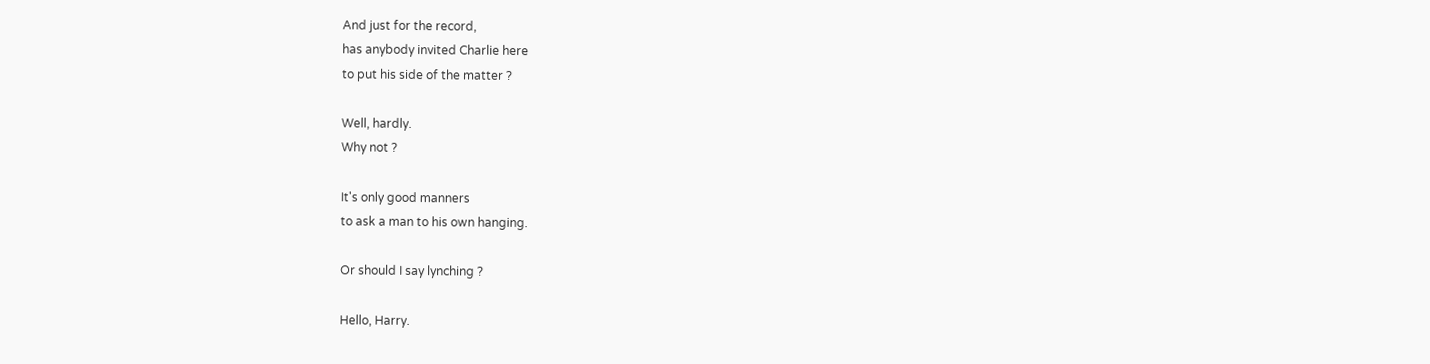And just for the record,
has anybody invited Charlie here
to put his side of the matter ?

Well, hardly.
Why not ?

It's only good manners
to ask a man to his own hanging.

Or should I say lynching ?

Hello, Harry.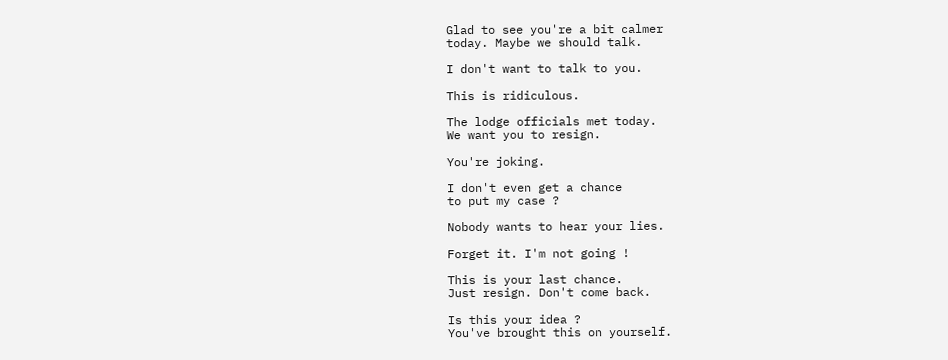Glad to see you're a bit calmer
today. Maybe we should talk.

I don't want to talk to you.

This is ridiculous.

The lodge officials met today.
We want you to resign.

You're joking.

I don't even get a chance
to put my case ?

Nobody wants to hear your lies.

Forget it. I'm not going !

This is your last chance.
Just resign. Don't come back.

Is this your idea ?
You've brought this on yourself.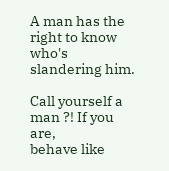A man has the right to know
who's slandering him.

Call yourself a man ?! If you are,
behave like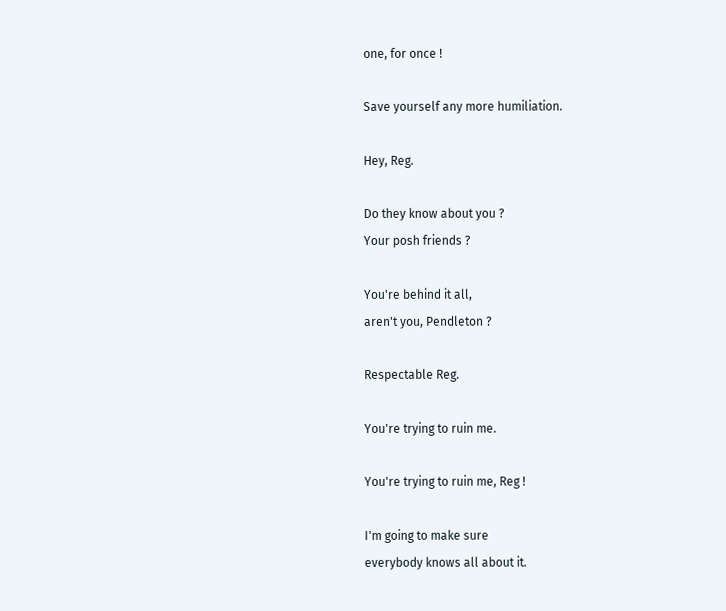one, for once !

Save yourself any more humiliation.

Hey, Reg.

Do they know about you ?
Your posh friends ?

You're behind it all,
aren't you, Pendleton ?

Respectable Reg.

You're trying to ruin me.

You're trying to ruin me, Reg !

I'm going to make sure
everybody knows all about it.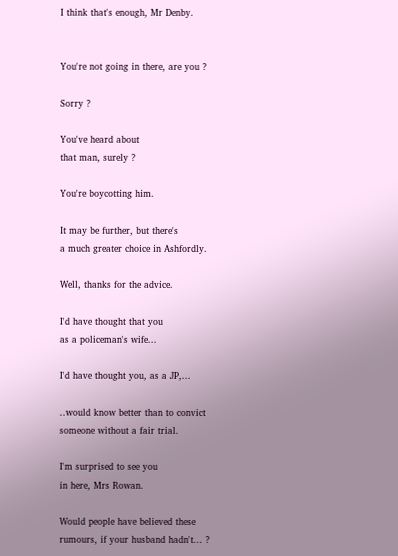I think that's enough, Mr Denby.


You're not going in there, are you ?

Sorry ?

You've heard about
that man, surely ?

You're boycotting him.

It may be further, but there's
a much greater choice in Ashfordly.

Well, thanks for the advice.

I'd have thought that you
as a policeman's wife...

I'd have thought you, as a JP,...

..would know better than to convict
someone without a fair trial.

I'm surprised to see you
in here, Mrs Rowan.

Would people have believed these
rumours, if your husband hadn't... ?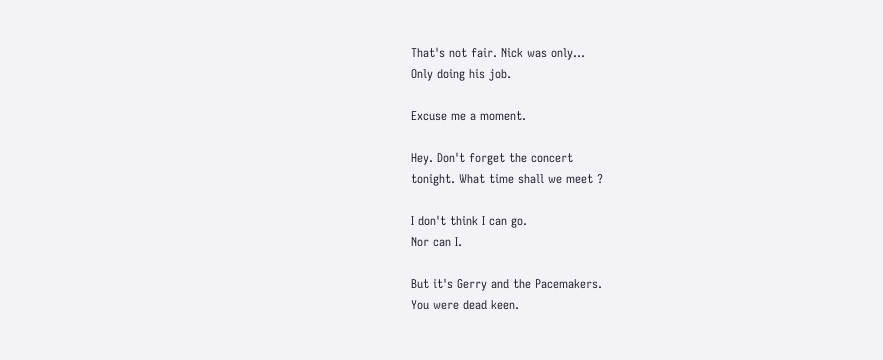That's not fair. Nick was only...
Only doing his job.

Excuse me a moment.

Hey. Don't forget the concert
tonight. What time shall we meet ?

I don't think I can go.
Nor can I.

But it's Gerry and the Pacemakers.
You were dead keen.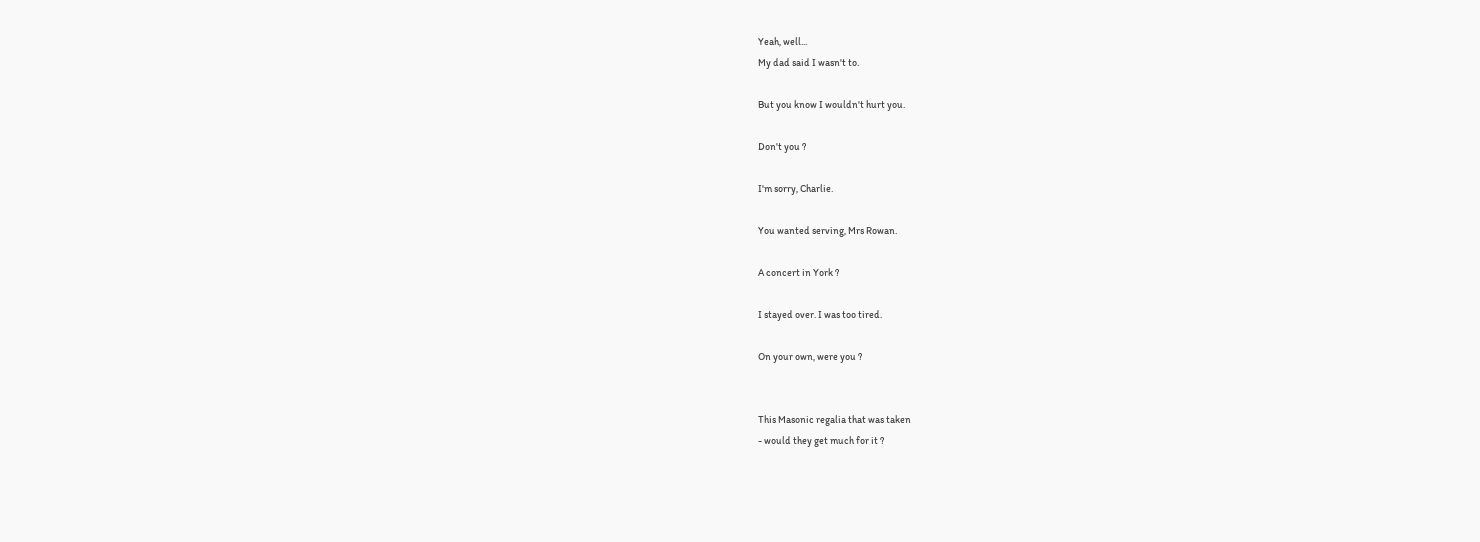Yeah, well...
My dad said I wasn't to.

But you know I wouldn't hurt you.

Don't you ?

I'm sorry, Charlie.

You wanted serving, Mrs Rowan.

A concert in York ?

I stayed over. I was too tired.

On your own, were you ?


This Masonic regalia that was taken
- would they get much for it ?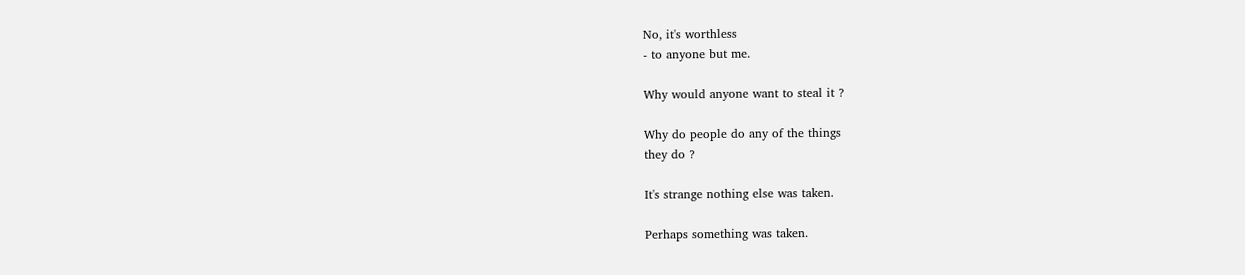No, it's worthless
- to anyone but me.

Why would anyone want to steal it ?

Why do people do any of the things
they do ?

It's strange nothing else was taken.

Perhaps something was taken.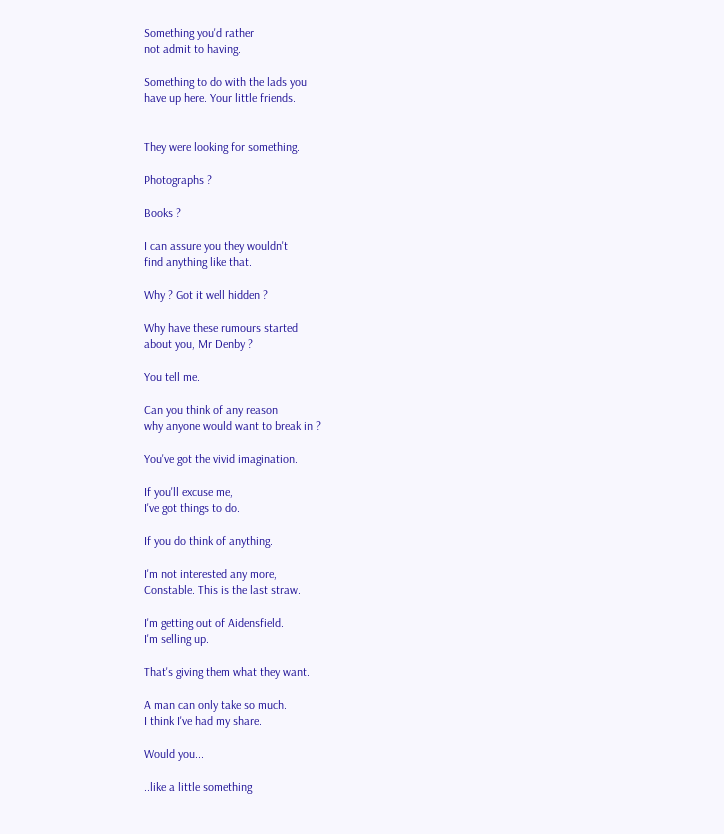Something you'd rather
not admit to having.

Something to do with the lads you
have up here. Your little friends.


They were looking for something.

Photographs ?

Books ?

I can assure you they wouldn't
find anything like that.

Why ? Got it well hidden ?

Why have these rumours started
about you, Mr Denby ?

You tell me.

Can you think of any reason
why anyone would want to break in ?

You've got the vivid imagination.

If you'll excuse me,
I've got things to do.

If you do think of anything.

I'm not interested any more,
Constable. This is the last straw.

I'm getting out of Aidensfield.
I'm selling up.

That's giving them what they want.

A man can only take so much.
I think I've had my share.

Would you...

..like a little something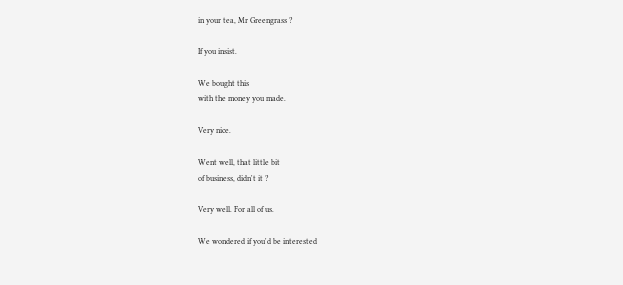in your tea, Mr Greengrass ?

If you insist.

We bought this
with the money you made.

Very nice.

Went well, that little bit
of business, didn't it ?

Very well. For all of us.

We wondered if you'd be interested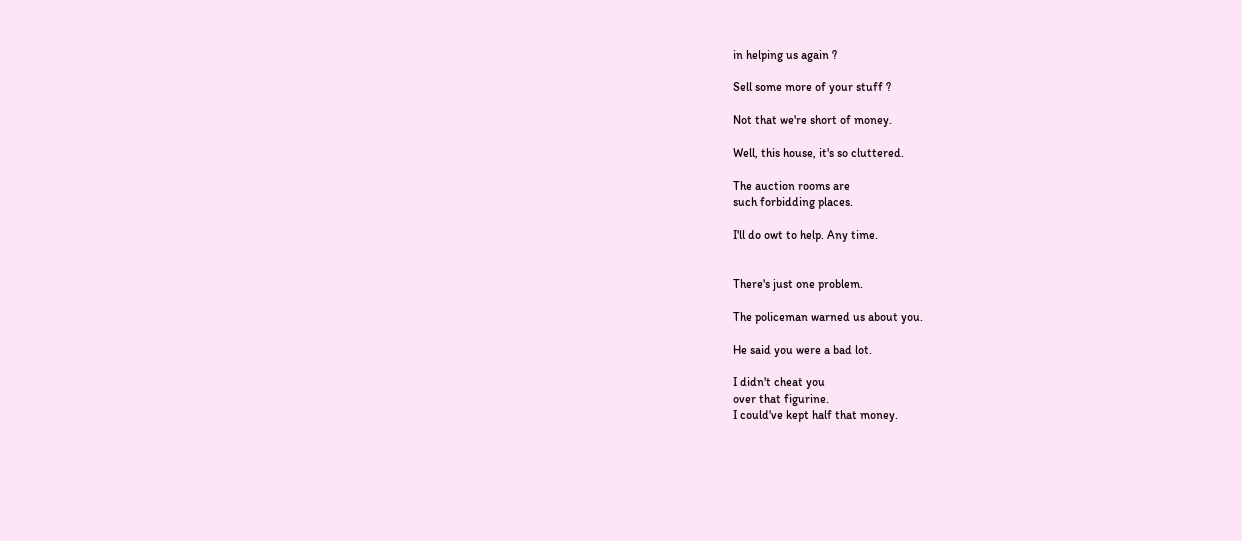in helping us again ?

Sell some more of your stuff ?

Not that we're short of money.

Well, this house, it's so cluttered.

The auction rooms are
such forbidding places.

I'll do owt to help. Any time.


There's just one problem.

The policeman warned us about you.

He said you were a bad lot.

I didn't cheat you
over that figurine.
I could've kept half that money.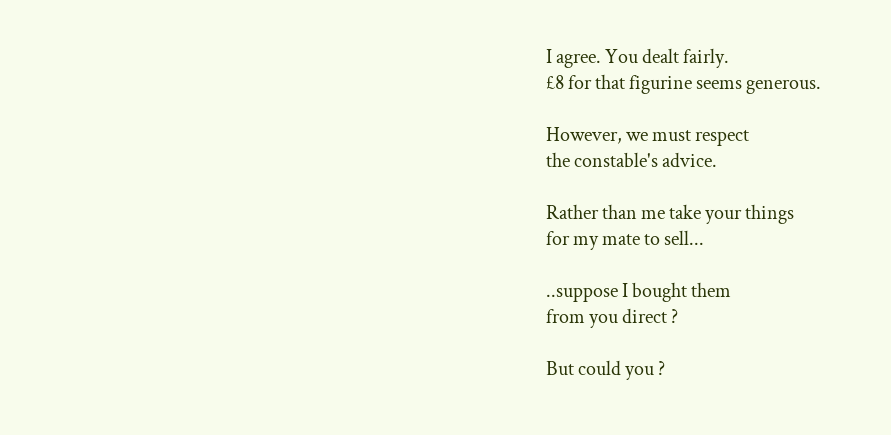I agree. You dealt fairly.
£8 for that figurine seems generous.

However, we must respect
the constable's advice.

Rather than me take your things
for my mate to sell...

..suppose I bought them
from you direct ?

But could you ?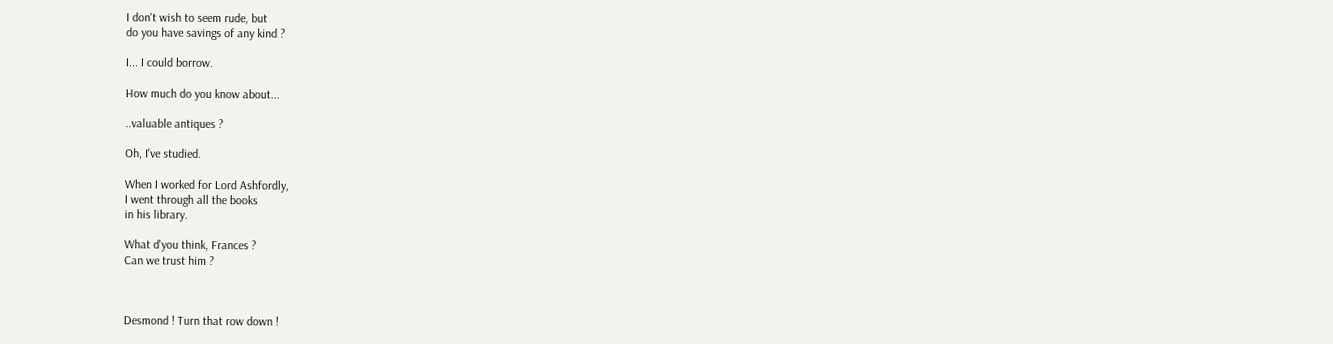I don't wish to seem rude, but
do you have savings of any kind ?

I... I could borrow.

How much do you know about...

..valuable antiques ?

Oh, I've studied.

When I worked for Lord Ashfordly,
I went through all the books
in his library.

What d'you think, Frances ?
Can we trust him ?



Desmond ! Turn that row down !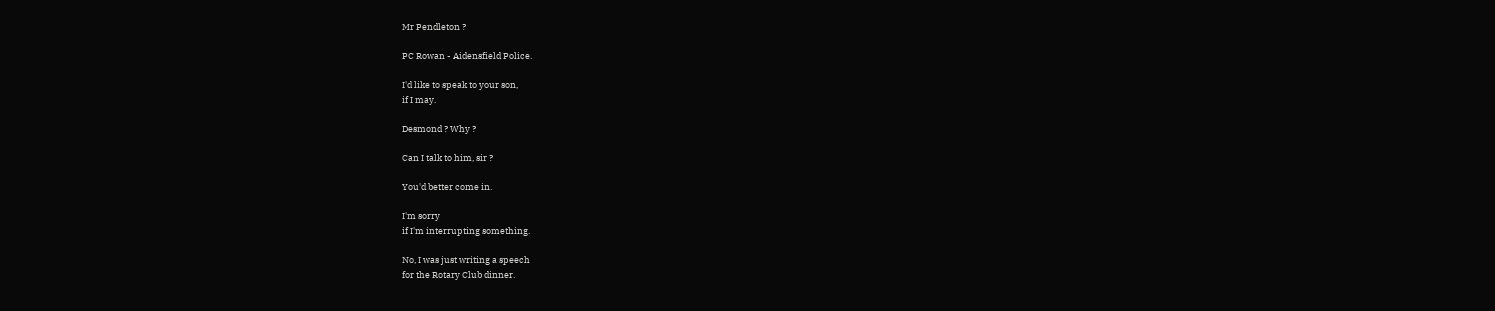Mr Pendleton ?

PC Rowan - Aidensfield Police.

I'd like to speak to your son,
if I may.

Desmond ? Why ?

Can I talk to him, sir ?

You'd better come in.

I'm sorry
if I'm interrupting something.

No, I was just writing a speech
for the Rotary Club dinner.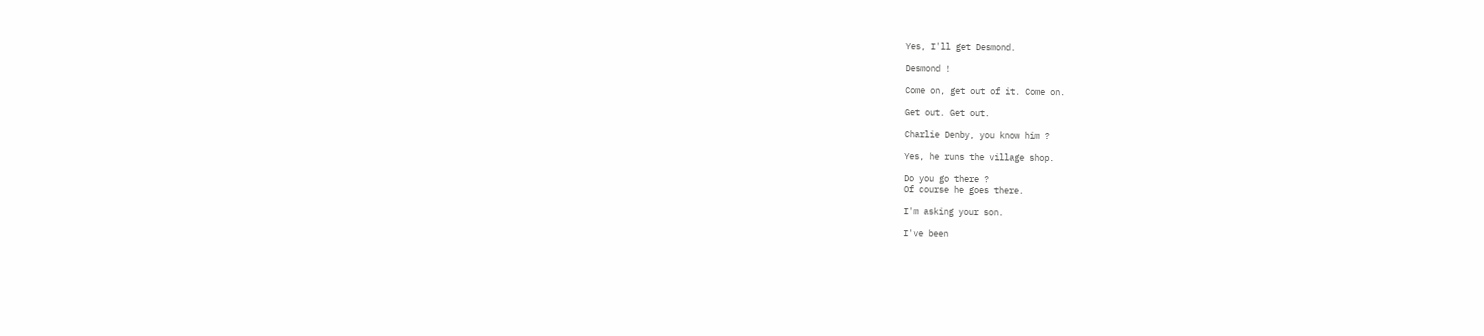Yes, I'll get Desmond.

Desmond !

Come on, get out of it. Come on.

Get out. Get out.

Charlie Denby, you know him ?

Yes, he runs the village shop.

Do you go there ?
Of course he goes there.

I'm asking your son.

I've been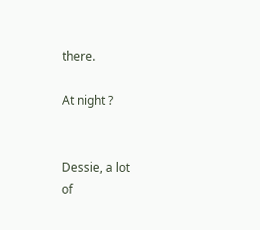there.

At night ?


Dessie, a lot
of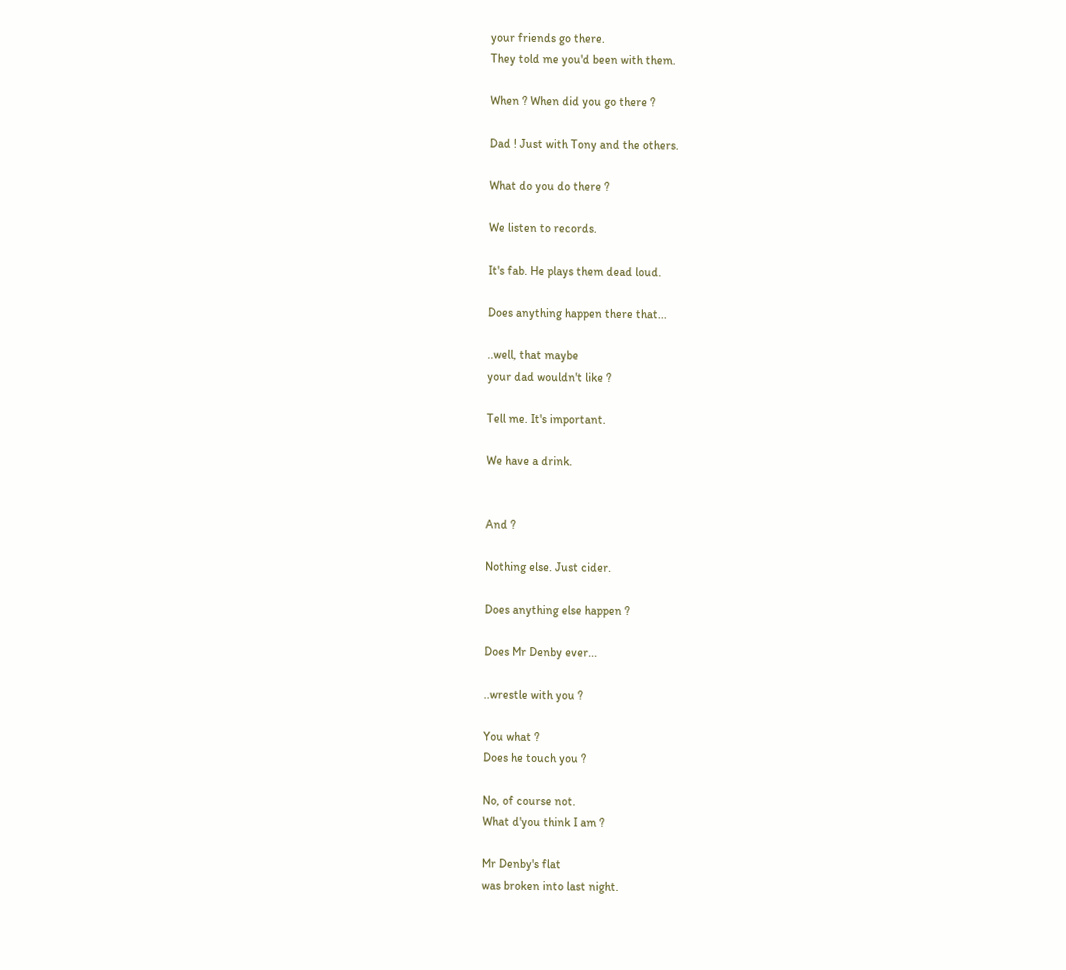your friends go there.
They told me you'd been with them.

When ? When did you go there ?

Dad ! Just with Tony and the others.

What do you do there ?

We listen to records.

It's fab. He plays them dead loud.

Does anything happen there that...

..well, that maybe
your dad wouldn't like ?

Tell me. It's important.

We have a drink.


And ?

Nothing else. Just cider.

Does anything else happen ?

Does Mr Denby ever...

..wrestle with you ?

You what ?
Does he touch you ?

No, of course not.
What d'you think I am ?

Mr Denby's flat
was broken into last night.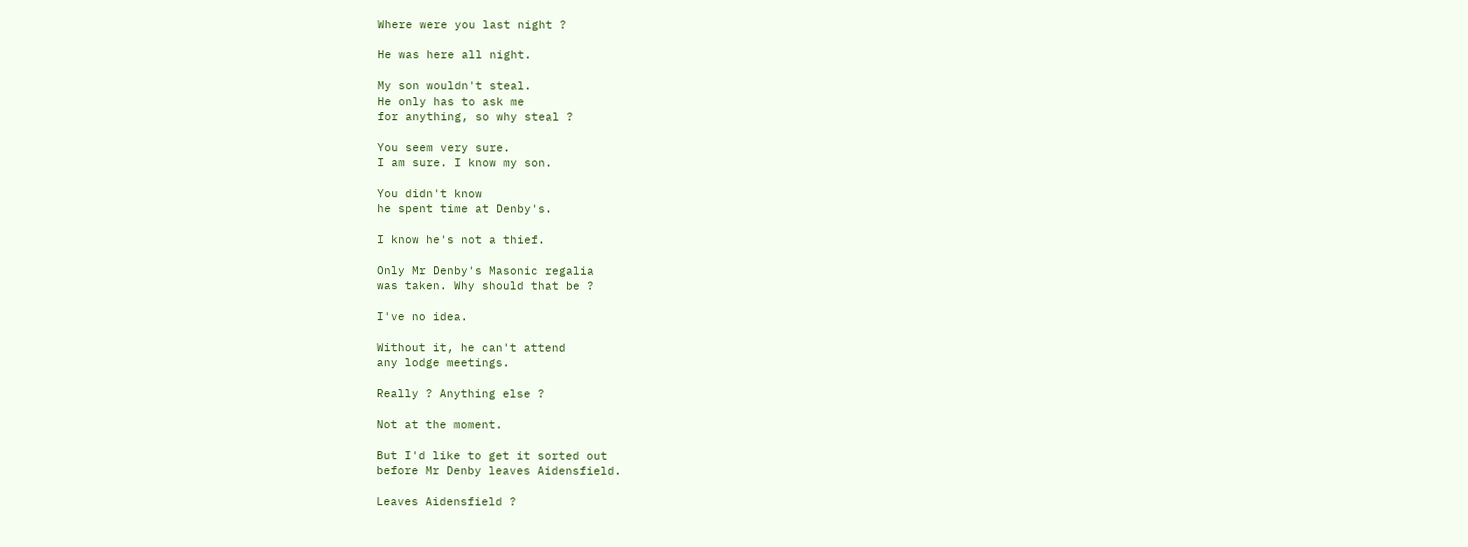Where were you last night ?

He was here all night.

My son wouldn't steal.
He only has to ask me
for anything, so why steal ?

You seem very sure.
I am sure. I know my son.

You didn't know
he spent time at Denby's.

I know he's not a thief.

Only Mr Denby's Masonic regalia
was taken. Why should that be ?

I've no idea.

Without it, he can't attend
any lodge meetings.

Really ? Anything else ?

Not at the moment.

But I'd like to get it sorted out
before Mr Denby leaves Aidensfield.

Leaves Aidensfield ?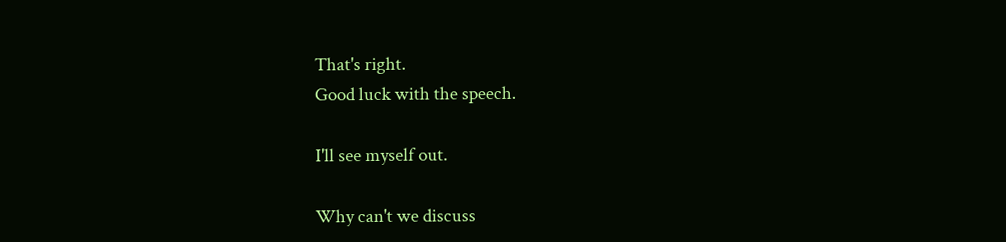That's right.
Good luck with the speech.

I'll see myself out.

Why can't we discuss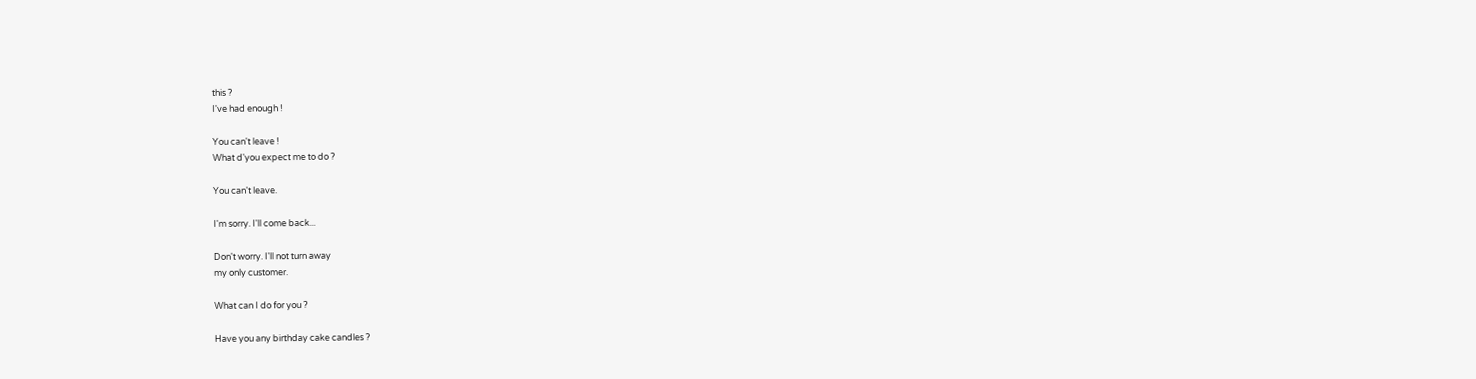this ?
I've had enough !

You can't leave !
What d'you expect me to do ?

You can't leave.

I'm sorry. I'll come back...

Don't worry. I'll not turn away
my only customer.

What can I do for you ?

Have you any birthday cake candles ?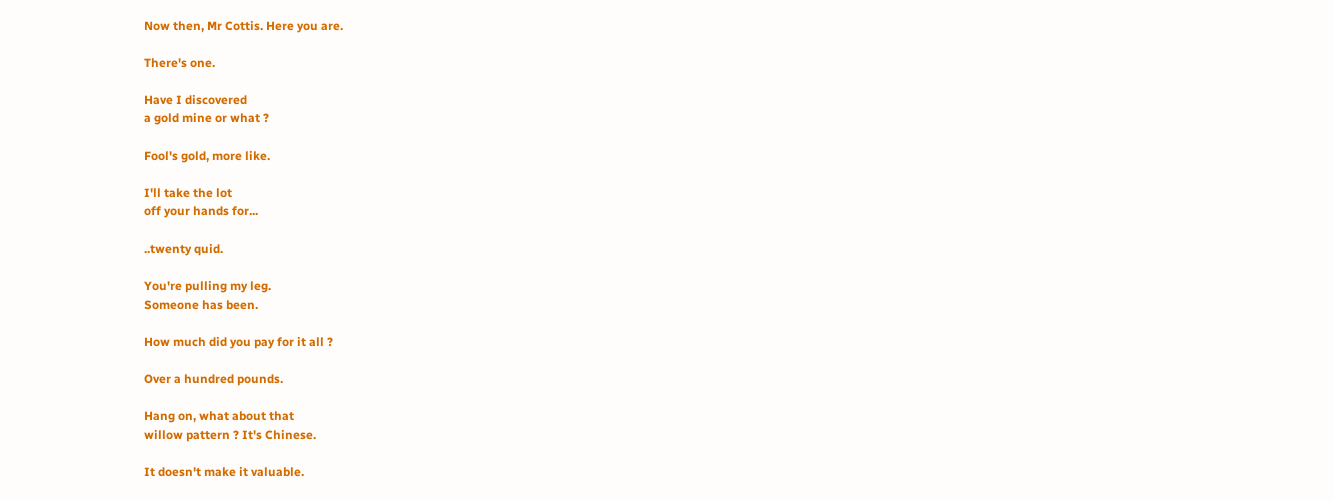Now then, Mr Cottis. Here you are.

There's one.

Have I discovered
a gold mine or what ?

Fool's gold, more like.

I'll take the lot
off your hands for...

..twenty quid.

You're pulling my leg.
Someone has been.

How much did you pay for it all ?

Over a hundred pounds.

Hang on, what about that
willow pattern ? It's Chinese.

It doesn't make it valuable.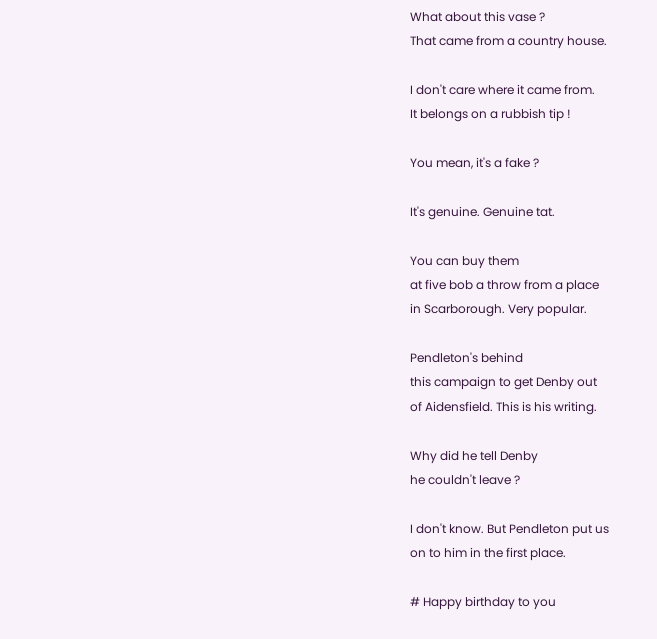What about this vase ?
That came from a country house.

I don't care where it came from.
It belongs on a rubbish tip !

You mean, it's a fake ?

It's genuine. Genuine tat.

You can buy them
at five bob a throw from a place
in Scarborough. Very popular.

Pendleton's behind
this campaign to get Denby out
of Aidensfield. This is his writing.

Why did he tell Denby
he couldn't leave ?

I don't know. But Pendleton put us
on to him in the first place.

# Happy birthday to you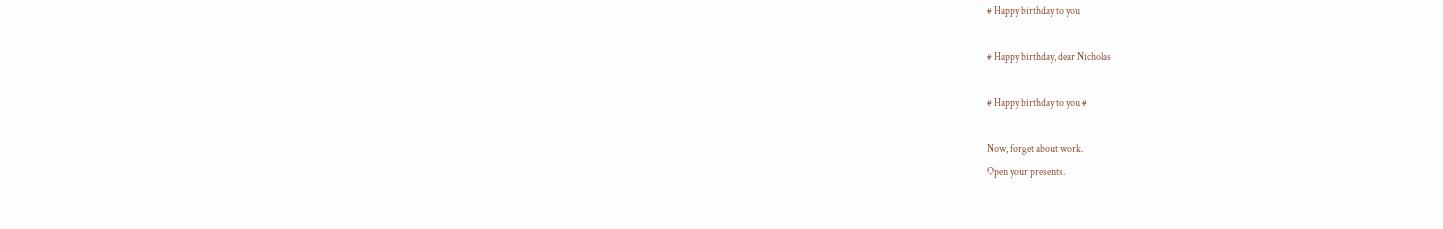# Happy birthday to you

# Happy birthday, dear Nicholas

# Happy birthday to you #

Now, forget about work.
Open your presents.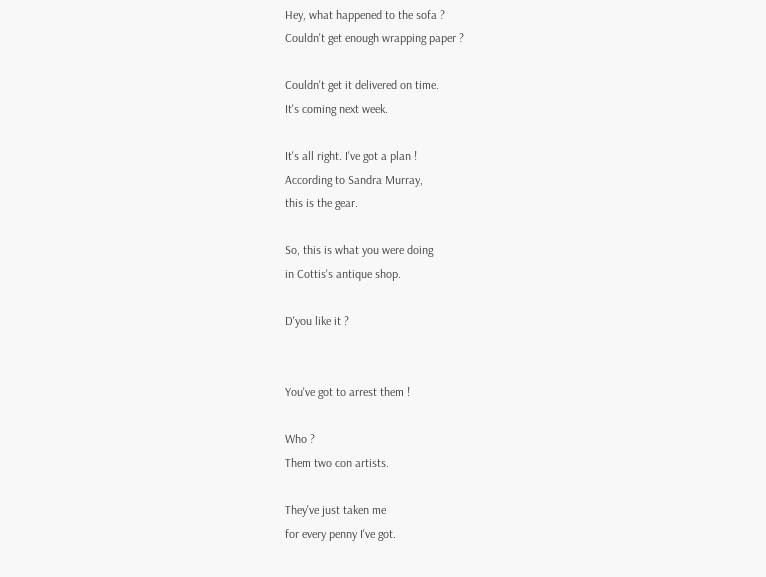Hey, what happened to the sofa ?
Couldn't get enough wrapping paper ?

Couldn't get it delivered on time.
It's coming next week.

It's all right. I've got a plan !
According to Sandra Murray,
this is the gear.

So, this is what you were doing
in Cottis's antique shop.

D'you like it ?


You've got to arrest them !

Who ?
Them two con artists.

They've just taken me
for every penny I've got.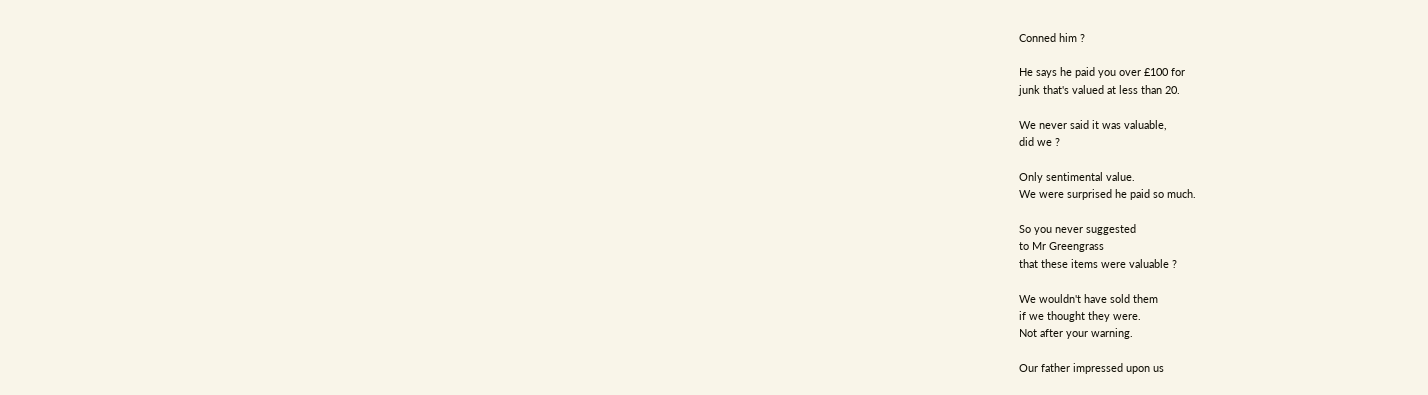Conned him ?

He says he paid you over £100 for
junk that's valued at less than 20.

We never said it was valuable,
did we ?

Only sentimental value.
We were surprised he paid so much.

So you never suggested
to Mr Greengrass
that these items were valuable ?

We wouldn't have sold them
if we thought they were.
Not after your warning.

Our father impressed upon us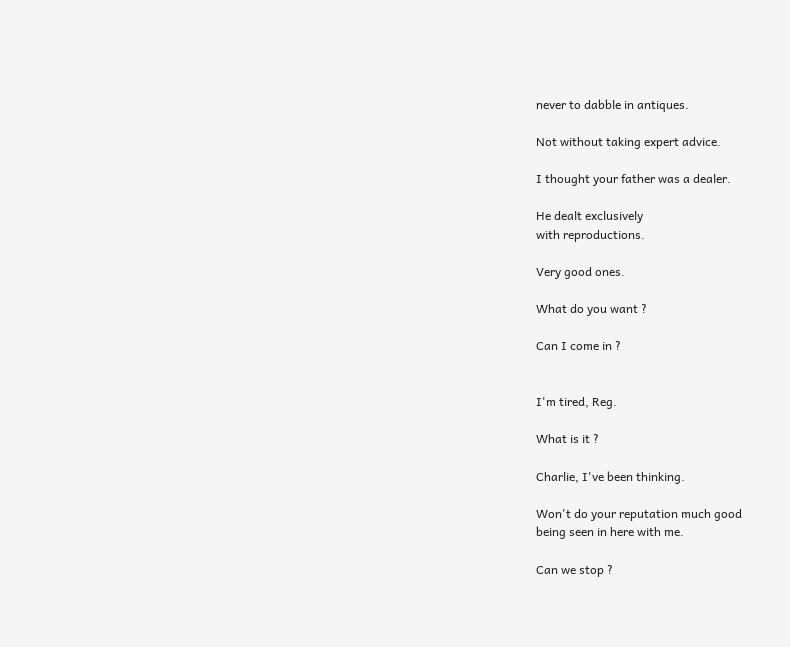never to dabble in antiques.

Not without taking expert advice.

I thought your father was a dealer.

He dealt exclusively
with reproductions.

Very good ones.

What do you want ?

Can I come in ?


I'm tired, Reg.

What is it ?

Charlie, I've been thinking.

Won't do your reputation much good
being seen in here with me.

Can we stop ?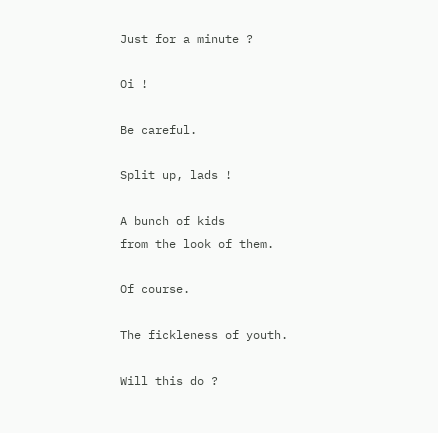Just for a minute ?

Oi !

Be careful.

Split up, lads !

A bunch of kids
from the look of them.

Of course.

The fickleness of youth.

Will this do ?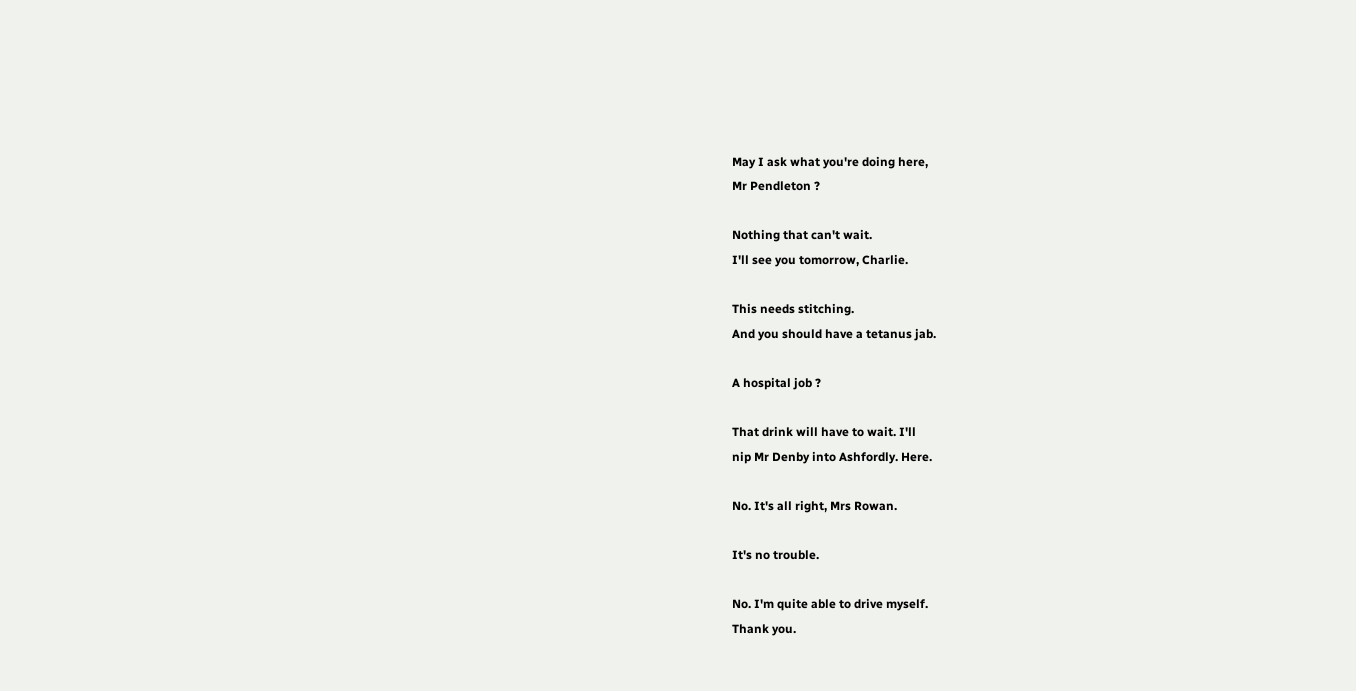May I ask what you're doing here,
Mr Pendleton ?

Nothing that can't wait.
I'll see you tomorrow, Charlie.

This needs stitching.
And you should have a tetanus jab.

A hospital job ?

That drink will have to wait. I'll
nip Mr Denby into Ashfordly. Here.

No. It's all right, Mrs Rowan.

It's no trouble.

No. I'm quite able to drive myself.
Thank you.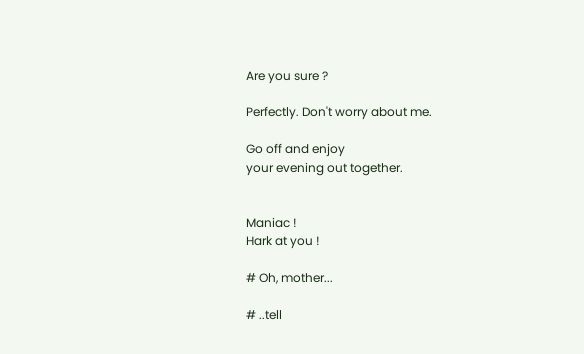Are you sure ?

Perfectly. Don't worry about me.

Go off and enjoy
your evening out together.


Maniac !
Hark at you !

# Oh, mother...

# ..tell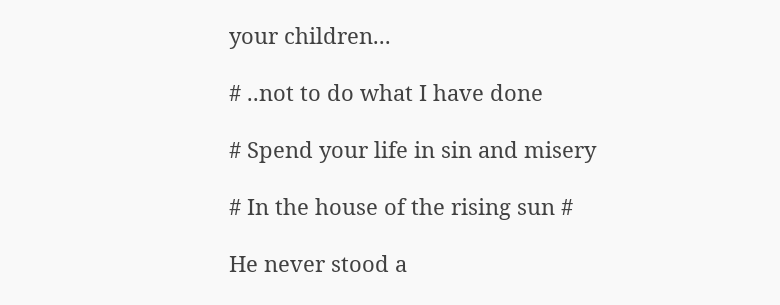your children...

# ..not to do what I have done

# Spend your life in sin and misery

# In the house of the rising sun #

He never stood a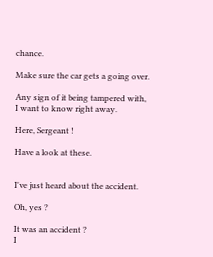chance.

Make sure the car gets a going over.

Any sign of it being tampered with,
I want to know right away.

Here, Sergeant !

Have a look at these.


I've just heard about the accident.

Oh, yes ?

It was an accident ?
I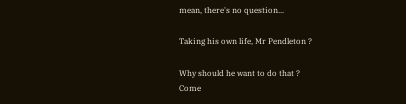mean, there's no question...

Taking his own life, Mr Pendleton ?

Why should he want to do that ?
Come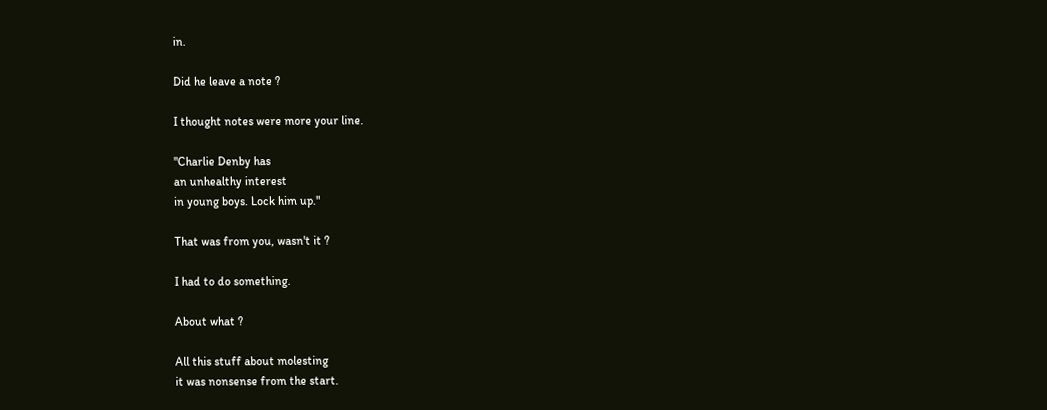in.

Did he leave a note ?

I thought notes were more your line.

"Charlie Denby has
an unhealthy interest
in young boys. Lock him up."

That was from you, wasn't it ?

I had to do something.

About what ?

All this stuff about molesting
it was nonsense from the start.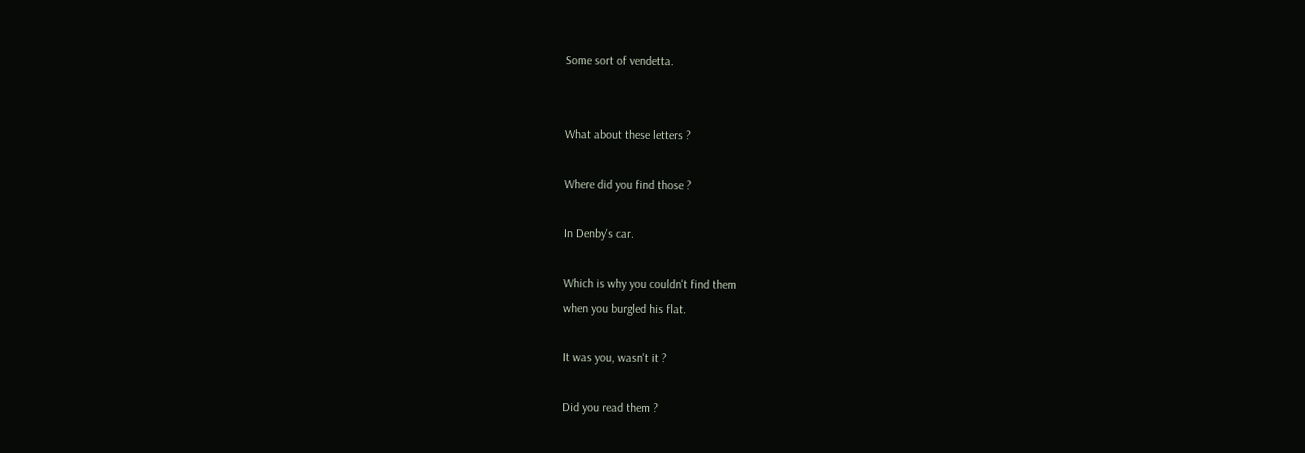Some sort of vendetta.


What about these letters ?

Where did you find those ?

In Denby's car.

Which is why you couldn't find them
when you burgled his flat.

It was you, wasn't it ?

Did you read them ?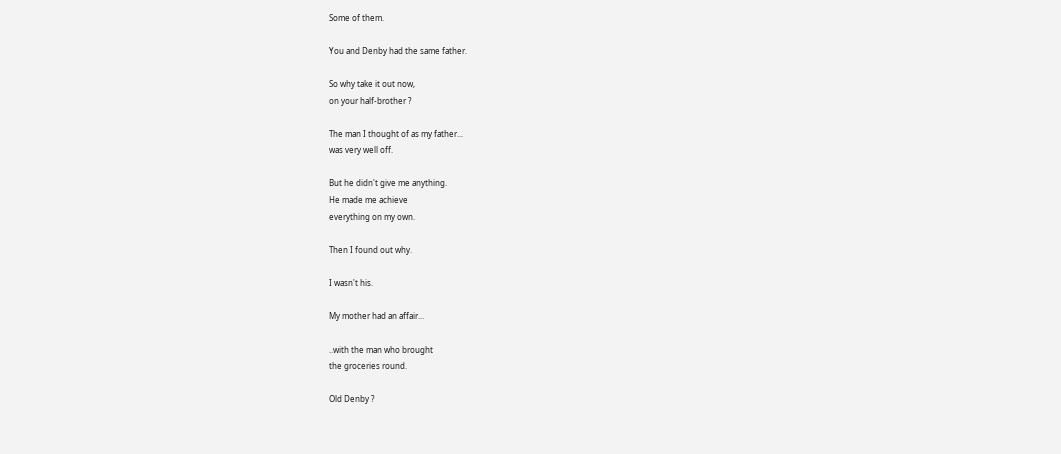Some of them.

You and Denby had the same father.

So why take it out now,
on your half-brother ?

The man I thought of as my father...
was very well off.

But he didn't give me anything.
He made me achieve
everything on my own.

Then I found out why.

I wasn't his.

My mother had an affair...

..with the man who brought
the groceries round.

Old Denby ?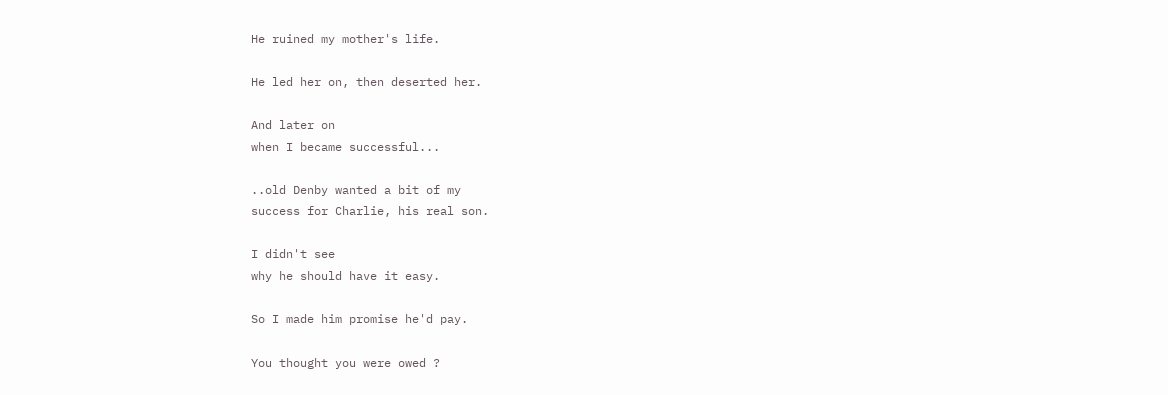He ruined my mother's life.

He led her on, then deserted her.

And later on
when I became successful...

..old Denby wanted a bit of my
success for Charlie, his real son.

I didn't see
why he should have it easy.

So I made him promise he'd pay.

You thought you were owed ?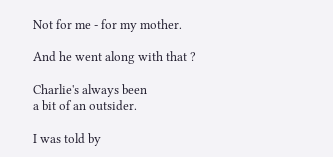Not for me - for my mother.

And he went along with that ?

Charlie's always been
a bit of an outsider.

I was told by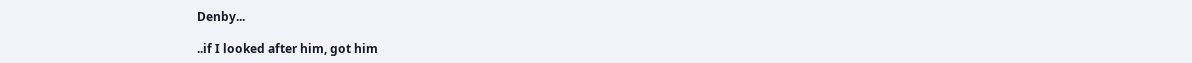Denby...

..if I looked after him, got him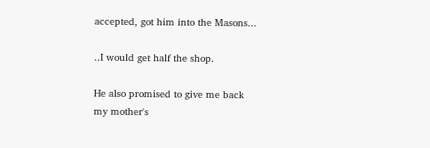accepted, got him into the Masons...

..I would get half the shop.

He also promised to give me back
my mother's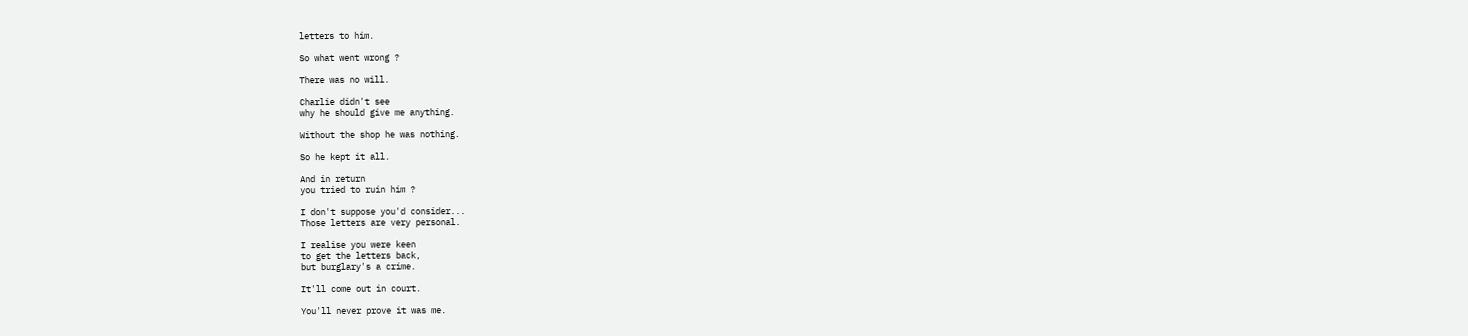letters to him.

So what went wrong ?

There was no will.

Charlie didn't see
why he should give me anything.

Without the shop he was nothing.

So he kept it all.

And in return
you tried to ruin him ?

I don't suppose you'd consider...
Those letters are very personal.

I realise you were keen
to get the letters back,
but burglary's a crime.

It'll come out in court.

You'll never prove it was me.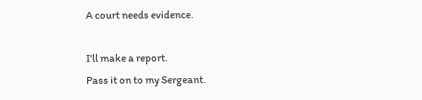A court needs evidence.

I'll make a report.
Pass it on to my Sergeant.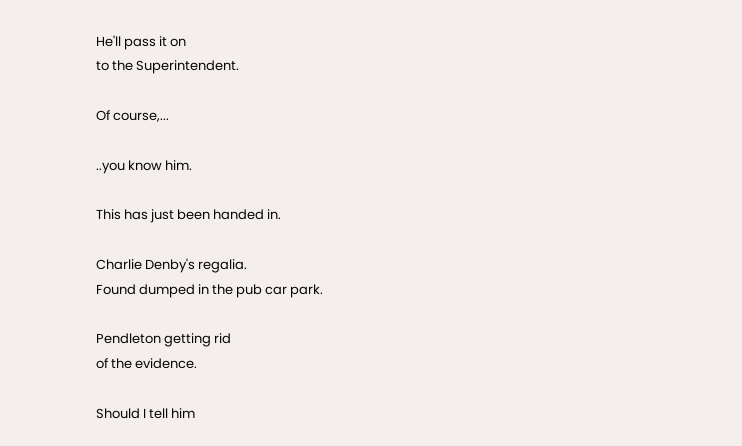He'll pass it on
to the Superintendent.

Of course,...

..you know him.

This has just been handed in.

Charlie Denby's regalia.
Found dumped in the pub car park.

Pendleton getting rid
of the evidence.

Should I tell him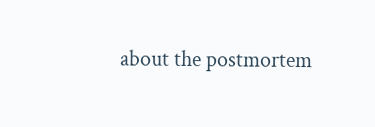about the postmortem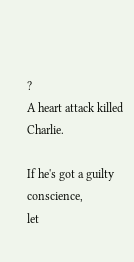?
A heart attack killed Charlie.

If he's got a guilty conscience,
let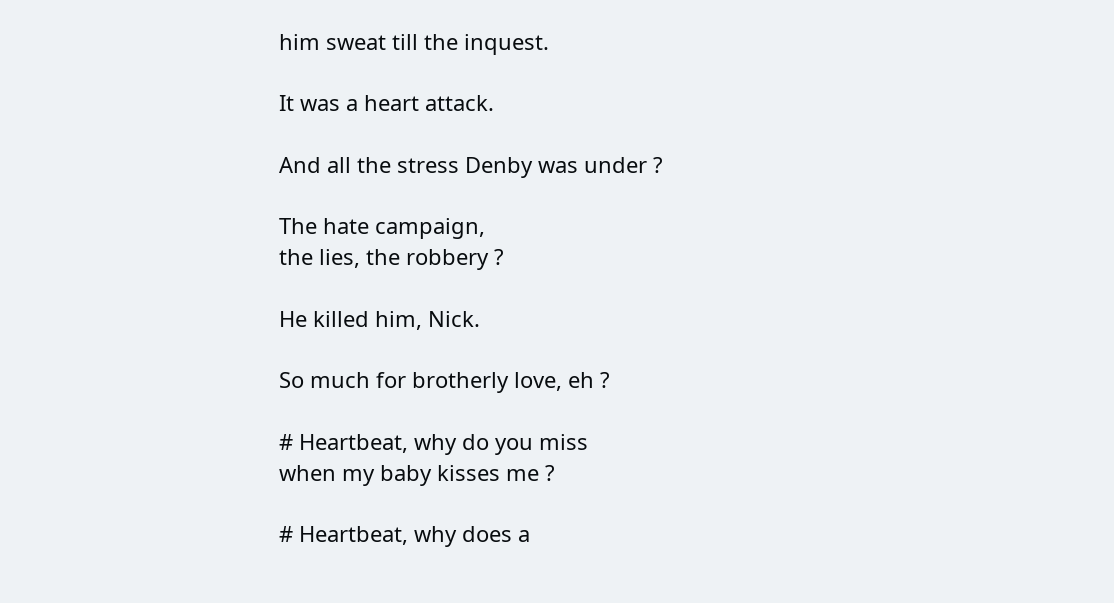him sweat till the inquest.

It was a heart attack.

And all the stress Denby was under ?

The hate campaign,
the lies, the robbery ?

He killed him, Nick.

So much for brotherly love, eh ?

# Heartbeat, why do you miss
when my baby kisses me ?

# Heartbeat, why does a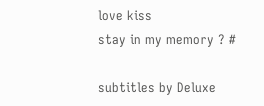love kiss
stay in my memory ? #

subtitles by Deluxe